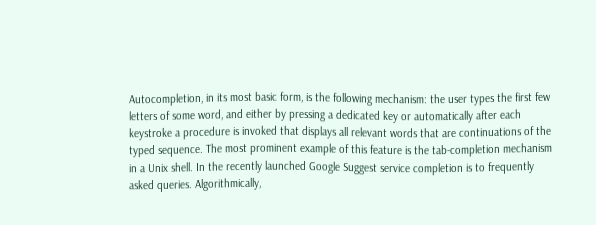Autocompletion, in its most basic form, is the following mechanism: the user types the first few letters of some word, and either by pressing a dedicated key or automatically after each keystroke a procedure is invoked that displays all relevant words that are continuations of the typed sequence. The most prominent example of this feature is the tab-completion mechanism in a Unix shell. In the recently launched Google Suggest service completion is to frequently asked queries. Algorithmically,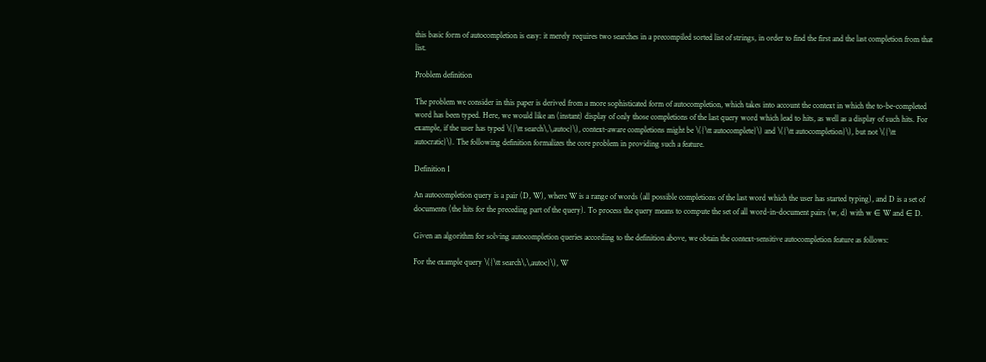this basic form of autocompletion is easy: it merely requires two searches in a precompiled sorted list of strings, in order to find the first and the last completion from that list.

Problem definition

The problem we consider in this paper is derived from a more sophisticated form of autocompletion, which takes into account the context in which the to-be-completed word has been typed. Here, we would like an (instant) display of only those completions of the last query word which lead to hits, as well as a display of such hits. For example, if the user has typed \({\tt search\,\,autoc}\), context-aware completions might be \({\tt autocomplete}\) and \({\tt autocompletion}\), but not \({\tt autocratic}\). The following definition formalizes the core problem in providing such a feature.

Definition 1

An autocompletion query is a pair (D, W), where W is a range of words (all possible completions of the last word which the user has started typing), and D is a set of documents (the hits for the preceding part of the query). To process the query means to compute the set of all word-in-document pairs (w, d) with w ∈ W and ∈ D.

Given an algorithm for solving autocompletion queries according to the definition above, we obtain the context-sensitive autocompletion feature as follows:

For the example query \({\tt search\,\,autoc}\), W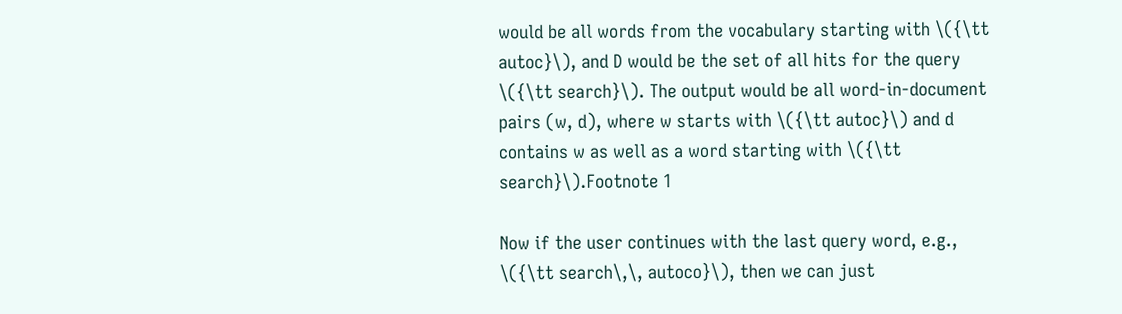would be all words from the vocabulary starting with \({\tt autoc}\), and D would be the set of all hits for the query \({\tt search}\). The output would be all word-in-document pairs (w, d), where w starts with \({\tt autoc}\) and d contains w as well as a word starting with \({\tt search}\).Footnote 1

Now if the user continues with the last query word, e.g., \({\tt search\,\, autoco}\), then we can just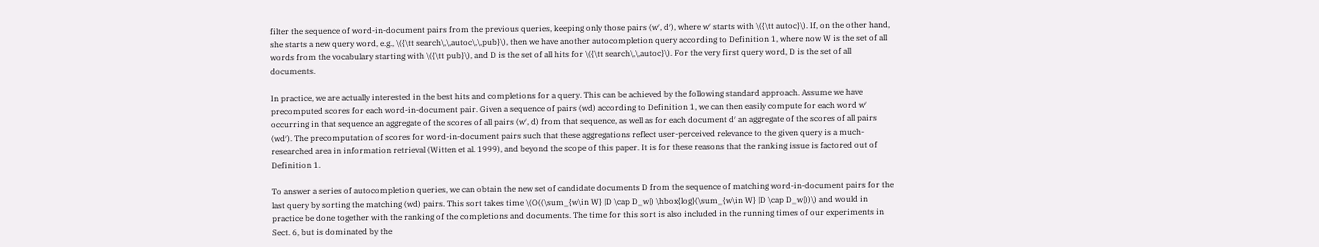filter the sequence of word-in-document pairs from the previous queries, keeping only those pairs (w′, d′), where w′ starts with \({\tt autoc}\). If, on the other hand, she starts a new query word, e.g., \({\tt search\,\,autoc\,\,pub}\), then we have another autocompletion query according to Definition 1, where now W is the set of all words from the vocabulary starting with \({\tt pub}\), and D is the set of all hits for \({\tt search\,\,autoc}\). For the very first query word, D is the set of all documents.

In practice, we are actually interested in the best hits and completions for a query. This can be achieved by the following standard approach. Assume we have precomputed scores for each word-in-document pair. Given a sequence of pairs (wd) according to Definition 1, we can then easily compute for each word w′ occurring in that sequence an aggregate of the scores of all pairs (w′, d) from that sequence, as well as for each document d′ an aggregate of the scores of all pairs (wd′). The precomputation of scores for word-in-document pairs such that these aggregations reflect user-perceived relevance to the given query is a much-researched area in information retrieval (Witten et al. 1999), and beyond the scope of this paper. It is for these reasons that the ranking issue is factored out of Definition 1.

To answer a series of autocompletion queries, we can obtain the new set of candidate documents D from the sequence of matching word-in-document pairs for the last query by sorting the matching (wd) pairs. This sort takes time \(O((\sum_{w\in W} |D \cap D_w|) \hbox{log}(\sum_{w\in W} |D \cap D_w|))\) and would in practice be done together with the ranking of the completions and documents. The time for this sort is also included in the running times of our experiments in Sect. 6, but is dominated by the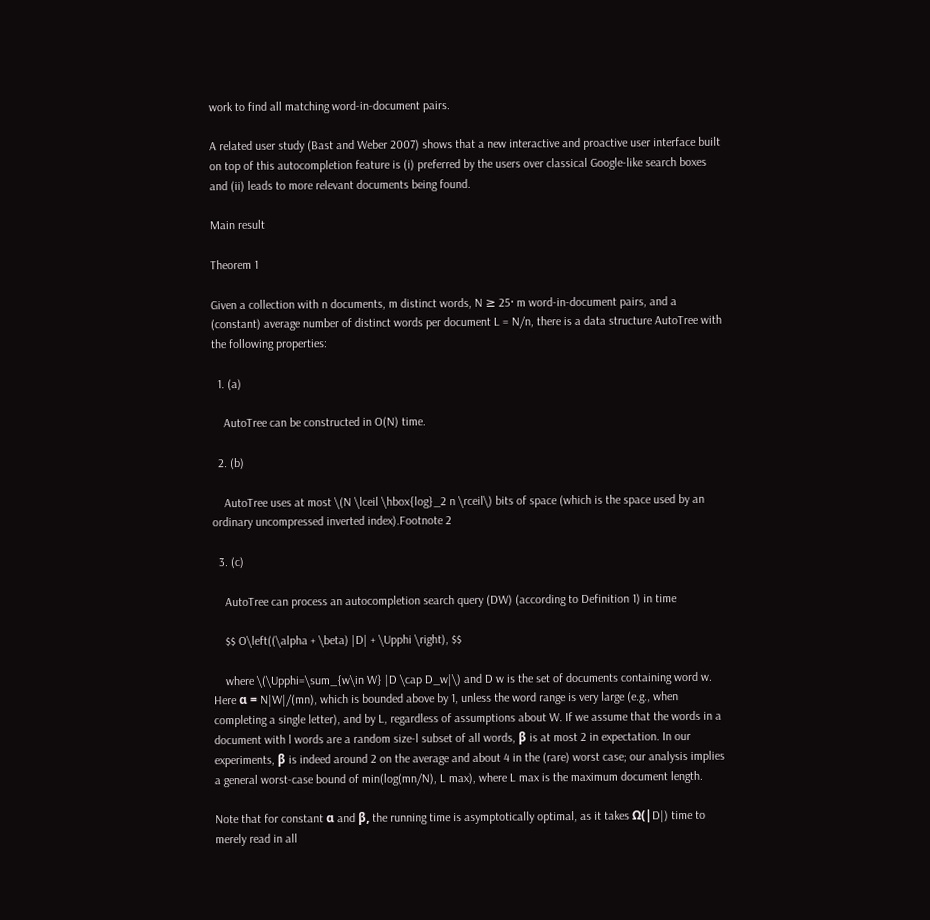work to find all matching word-in-document pairs.

A related user study (Bast and Weber 2007) shows that a new interactive and proactive user interface built on top of this autocompletion feature is (i) preferred by the users over classical Google-like search boxes and (ii) leads to more relevant documents being found.

Main result

Theorem 1

Given a collection with n documents, m distinct words, N ≥ 25· m word-in-document pairs, and a (constant) average number of distinct words per document L = N/n, there is a data structure AutoTree with the following properties:

  1. (a)

    AutoTree can be constructed in O(N) time.

  2. (b)

    AutoTree uses at most \(N \lceil \hbox{log}_2 n \rceil\) bits of space (which is the space used by an ordinary uncompressed inverted index).Footnote 2

  3. (c)

    AutoTree can process an autocompletion search query (DW) (according to Definition 1) in time

    $$ O\left((\alpha + \beta) |D| + \Upphi \right), $$

    where \(\Upphi=\sum_{w\in W} |D \cap D_w|\) and D w is the set of documents containing word w. Here α = N|W|/(mn), which is bounded above by 1, unless the word range is very large (e.g., when completing a single letter), and by L, regardless of assumptions about W. If we assume that the words in a document with l words are a random size-l subset of all words, β is at most 2 in expectation. In our experiments, β is indeed around 2 on the average and about 4 in the (rare) worst case; our analysis implies a general worst-case bound of min(log(mn/N), L max), where L max is the maximum document length.

Note that for constant α and β, the running time is asymptotically optimal, as it takes Ω(|D|) time to merely read in all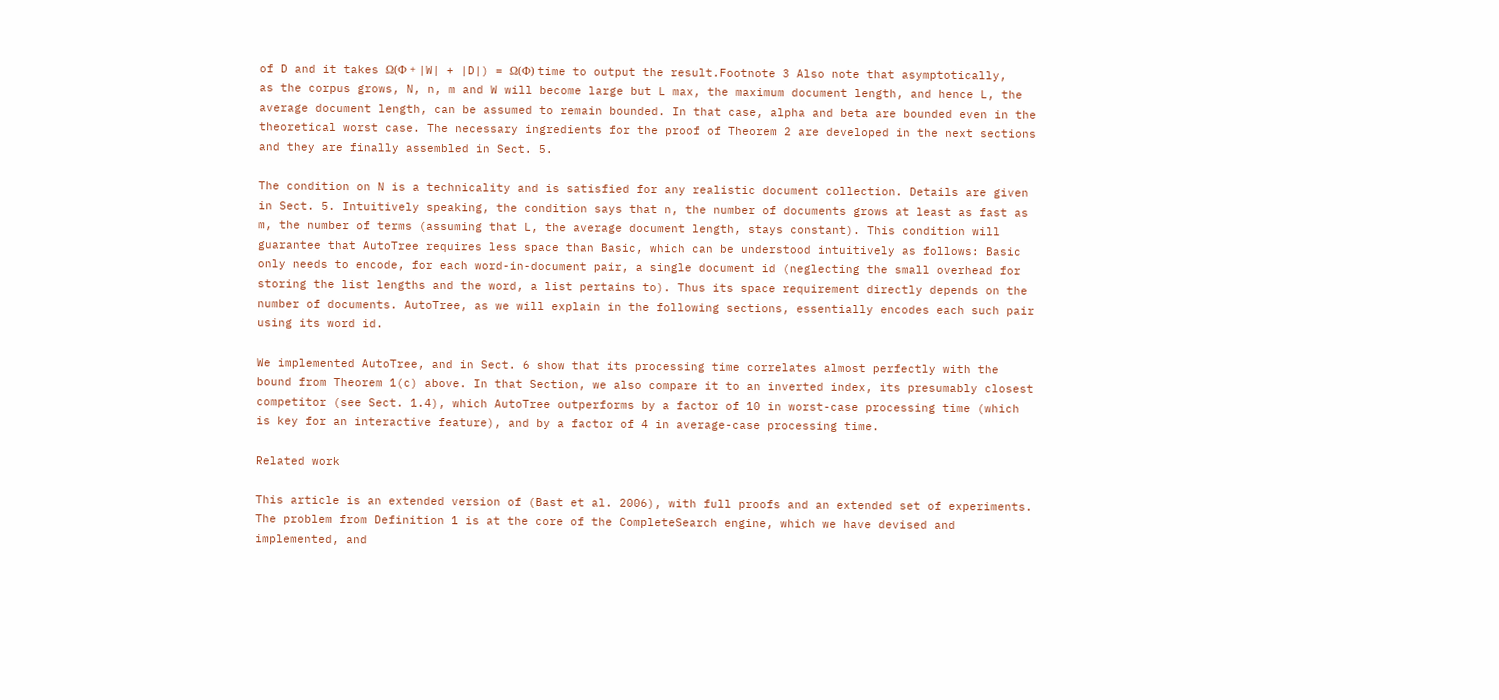of D and it takes Ω(Φ + |W| + |D|) = Ω(Φ) time to output the result.Footnote 3 Also note that asymptotically, as the corpus grows, N, n, m and W will become large but L max, the maximum document length, and hence L, the average document length, can be assumed to remain bounded. In that case, alpha and beta are bounded even in the theoretical worst case. The necessary ingredients for the proof of Theorem 2 are developed in the next sections and they are finally assembled in Sect. 5.

The condition on N is a technicality and is satisfied for any realistic document collection. Details are given in Sect. 5. Intuitively speaking, the condition says that n, the number of documents grows at least as fast as m, the number of terms (assuming that L, the average document length, stays constant). This condition will guarantee that AutoTree requires less space than Basic, which can be understood intuitively as follows: Basic only needs to encode, for each word-in-document pair, a single document id (neglecting the small overhead for storing the list lengths and the word, a list pertains to). Thus its space requirement directly depends on the number of documents. AutoTree, as we will explain in the following sections, essentially encodes each such pair using its word id.

We implemented AutoTree, and in Sect. 6 show that its processing time correlates almost perfectly with the bound from Theorem 1(c) above. In that Section, we also compare it to an inverted index, its presumably closest competitor (see Sect. 1.4), which AutoTree outperforms by a factor of 10 in worst-case processing time (which is key for an interactive feature), and by a factor of 4 in average-case processing time.

Related work

This article is an extended version of (Bast et al. 2006), with full proofs and an extended set of experiments. The problem from Definition 1 is at the core of the CompleteSearch engine, which we have devised and implemented, and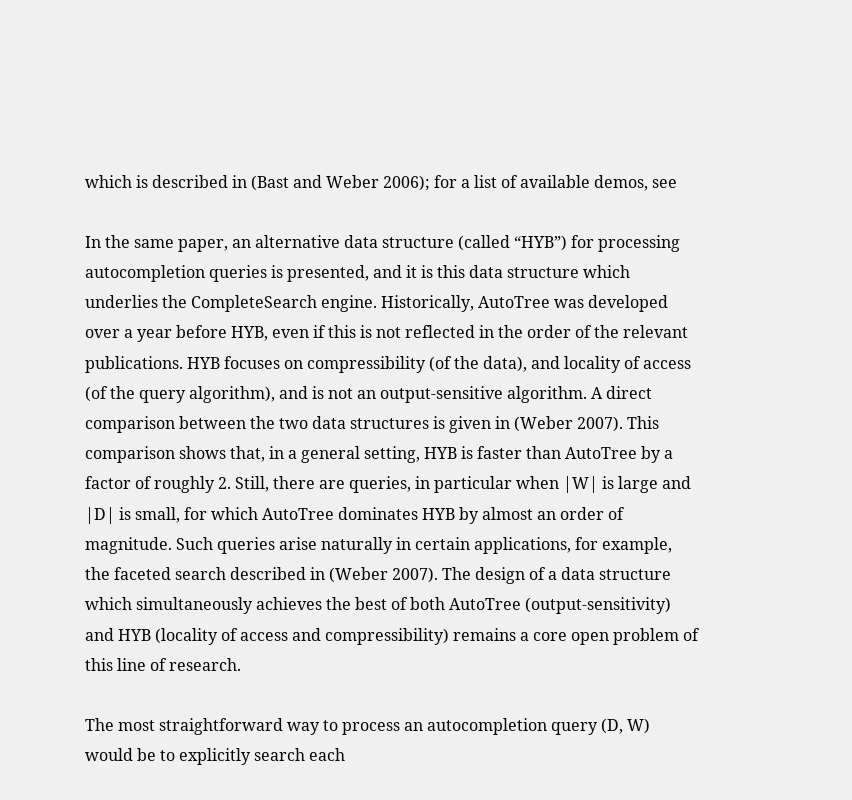which is described in (Bast and Weber 2006); for a list of available demos, see

In the same paper, an alternative data structure (called “HYB”) for processing autocompletion queries is presented, and it is this data structure which underlies the CompleteSearch engine. Historically, AutoTree was developed over a year before HYB, even if this is not reflected in the order of the relevant publications. HYB focuses on compressibility (of the data), and locality of access (of the query algorithm), and is not an output-sensitive algorithm. A direct comparison between the two data structures is given in (Weber 2007). This comparison shows that, in a general setting, HYB is faster than AutoTree by a factor of roughly 2. Still, there are queries, in particular when |W| is large and |D| is small, for which AutoTree dominates HYB by almost an order of magnitude. Such queries arise naturally in certain applications, for example, the faceted search described in (Weber 2007). The design of a data structure which simultaneously achieves the best of both AutoTree (output-sensitivity) and HYB (locality of access and compressibility) remains a core open problem of this line of research.

The most straightforward way to process an autocompletion query (D, W) would be to explicitly search each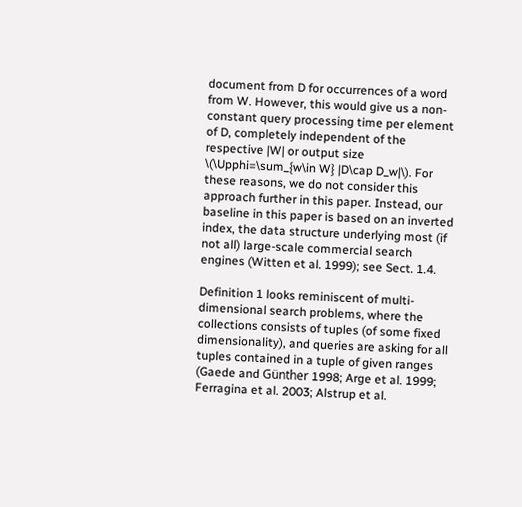document from D for occurrences of a word from W. However, this would give us a non-constant query processing time per element of D, completely independent of the respective |W| or output size \(\Upphi=\sum_{w\in W} |D\cap D_w|\). For these reasons, we do not consider this approach further in this paper. Instead, our baseline in this paper is based on an inverted index, the data structure underlying most (if not all) large-scale commercial search engines (Witten et al. 1999); see Sect. 1.4.

Definition 1 looks reminiscent of multi-dimensional search problems, where the collections consists of tuples (of some fixed dimensionality), and queries are asking for all tuples contained in a tuple of given ranges (Gaede and Günther 1998; Arge et al. 1999; Ferragina et al. 2003; Alstrup et al.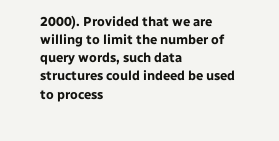2000). Provided that we are willing to limit the number of query words, such data structures could indeed be used to process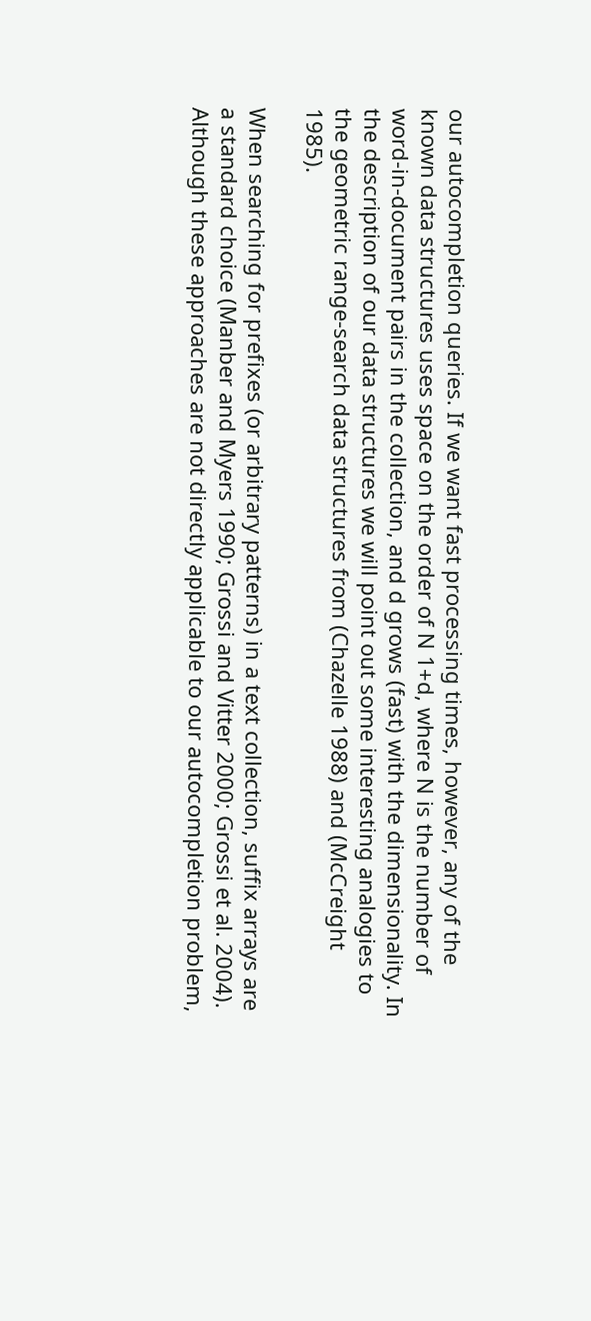our autocompletion queries. If we want fast processing times, however, any of the known data structures uses space on the order of N 1+d, where N is the number of word-in-document pairs in the collection, and d grows (fast) with the dimensionality. In the description of our data structures we will point out some interesting analogies to the geometric range-search data structures from (Chazelle 1988) and (McCreight 1985).

When searching for prefixes (or arbitrary patterns) in a text collection, suffix arrays are a standard choice (Manber and Myers 1990; Grossi and Vitter 2000; Grossi et al. 2004). Although these approaches are not directly applicable to our autocompletion problem,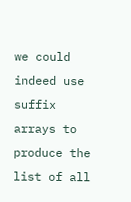we could indeed use suffix arrays to produce the list of all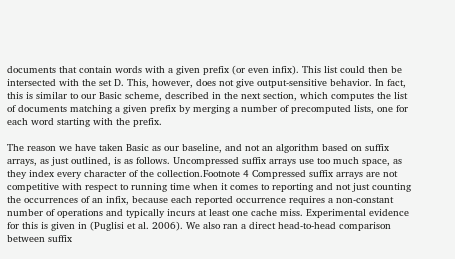documents that contain words with a given prefix (or even infix). This list could then be intersected with the set D. This, however, does not give output-sensitive behavior. In fact, this is similar to our Basic scheme, described in the next section, which computes the list of documents matching a given prefix by merging a number of precomputed lists, one for each word starting with the prefix.

The reason we have taken Basic as our baseline, and not an algorithm based on suffix arrays, as just outlined, is as follows. Uncompressed suffix arrays use too much space, as they index every character of the collection.Footnote 4 Compressed suffix arrays are not competitive with respect to running time when it comes to reporting and not just counting the occurrences of an infix, because each reported occurrence requires a non-constant number of operations and typically incurs at least one cache miss. Experimental evidence for this is given in (Puglisi et al. 2006). We also ran a direct head-to-head comparison between suffix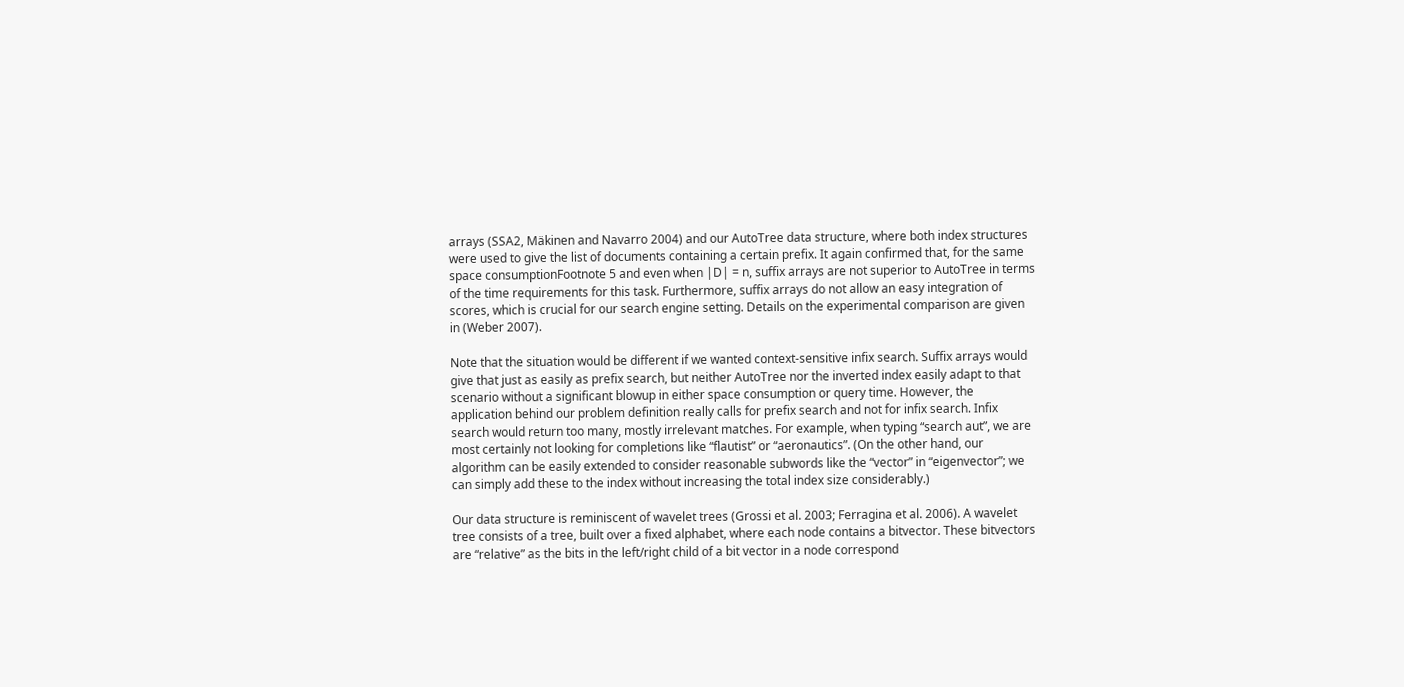arrays (SSA2, Mäkinen and Navarro 2004) and our AutoTree data structure, where both index structures were used to give the list of documents containing a certain prefix. It again confirmed that, for the same space consumptionFootnote 5 and even when |D| = n, suffix arrays are not superior to AutoTree in terms of the time requirements for this task. Furthermore, suffix arrays do not allow an easy integration of scores, which is crucial for our search engine setting. Details on the experimental comparison are given in (Weber 2007).

Note that the situation would be different if we wanted context-sensitive infix search. Suffix arrays would give that just as easily as prefix search, but neither AutoTree nor the inverted index easily adapt to that scenario without a significant blowup in either space consumption or query time. However, the application behind our problem definition really calls for prefix search and not for infix search. Infix search would return too many, mostly irrelevant matches. For example, when typing “search aut”, we are most certainly not looking for completions like “flautist” or “aeronautics”. (On the other hand, our algorithm can be easily extended to consider reasonable subwords like the “vector” in “eigenvector”; we can simply add these to the index without increasing the total index size considerably.)

Our data structure is reminiscent of wavelet trees (Grossi et al. 2003; Ferragina et al. 2006). A wavelet tree consists of a tree, built over a fixed alphabet, where each node contains a bitvector. These bitvectors are “relative” as the bits in the left/right child of a bit vector in a node correspond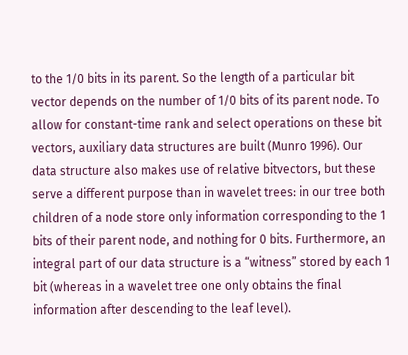to the 1/0 bits in its parent. So the length of a particular bit vector depends on the number of 1/0 bits of its parent node. To allow for constant-time rank and select operations on these bit vectors, auxiliary data structures are built (Munro 1996). Our data structure also makes use of relative bitvectors, but these serve a different purpose than in wavelet trees: in our tree both children of a node store only information corresponding to the 1 bits of their parent node, and nothing for 0 bits. Furthermore, an integral part of our data structure is a “witness” stored by each 1 bit (whereas in a wavelet tree one only obtains the final information after descending to the leaf level).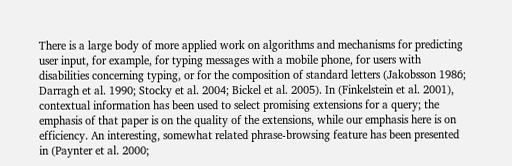There is a large body of more applied work on algorithms and mechanisms for predicting user input, for example, for typing messages with a mobile phone, for users with disabilities concerning typing, or for the composition of standard letters (Jakobsson 1986; Darragh et al. 1990; Stocky et al. 2004; Bickel et al. 2005). In (Finkelstein et al. 2001), contextual information has been used to select promising extensions for a query; the emphasis of that paper is on the quality of the extensions, while our emphasis here is on efficiency. An interesting, somewhat related phrase-browsing feature has been presented in (Paynter et al. 2000;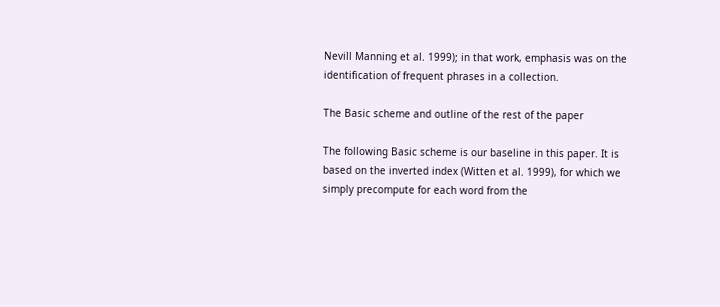Nevill Manning et al. 1999); in that work, emphasis was on the identification of frequent phrases in a collection.

The Basic scheme and outline of the rest of the paper

The following Basic scheme is our baseline in this paper. It is based on the inverted index (Witten et al. 1999), for which we simply precompute for each word from the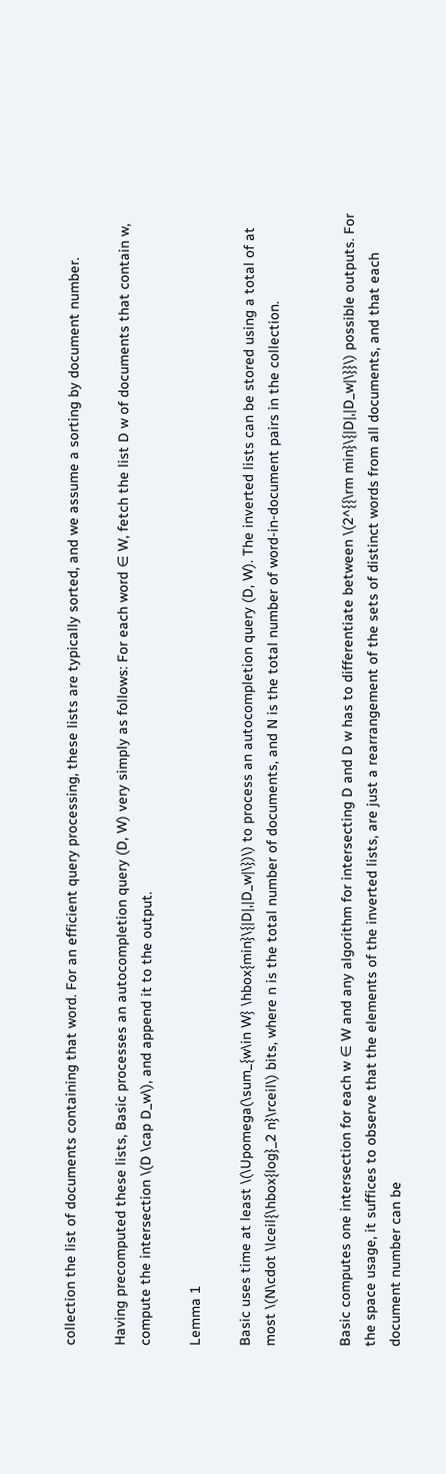collection the list of documents containing that word. For an efficient query processing, these lists are typically sorted, and we assume a sorting by document number.

Having precomputed these lists, Basic processes an autocompletion query (D, W) very simply as follows: For each word ∈ W, fetch the list D w of documents that contain w, compute the intersection \(D \cap D_w\), and append it to the output.

Lemma 1

Basic uses time at least \(\Upomega(\sum_{w\in W} \hbox{min}\{|D|,|D_w|\})\) to process an autocompletion query (D, W). The inverted lists can be stored using a total of at most \(N\cdot \lceil{\hbox{log}_2 n}\rceil\) bits, where n is the total number of documents, and N is the total number of word-in-document pairs in the collection.


Basic computes one intersection for each w ∈ W and any algorithm for intersecting D and D w has to differentiate between \(2^{{\rm min}\{|D|,|D_w|\}}\) possible outputs. For the space usage, it suffices to observe that the elements of the inverted lists, are just a rearrangement of the sets of distinct words from all documents, and that each document number can be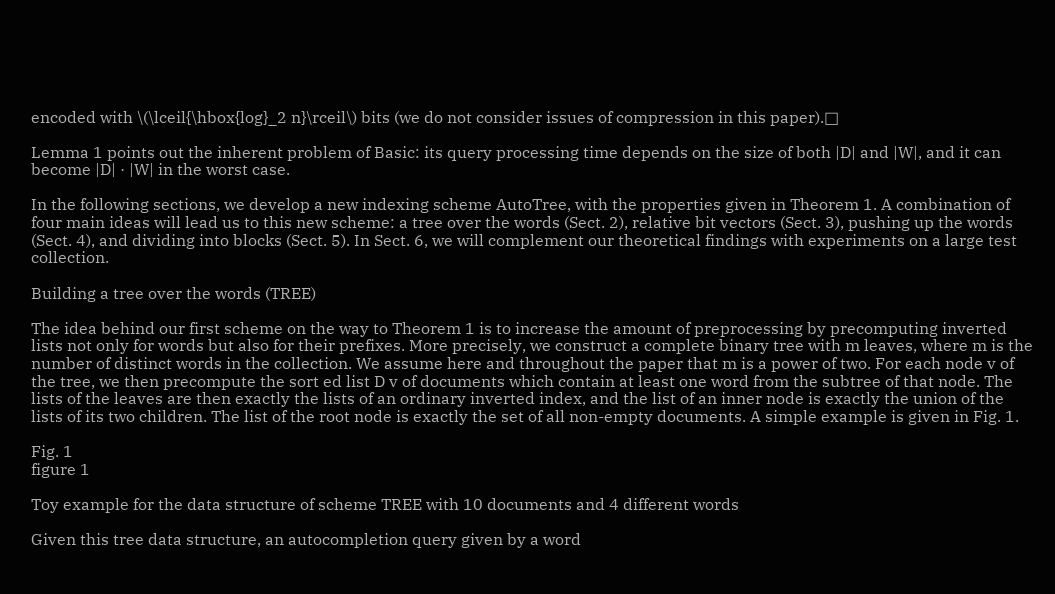encoded with \(\lceil{\hbox{log}_2 n}\rceil\) bits (we do not consider issues of compression in this paper).□

Lemma 1 points out the inherent problem of Basic: its query processing time depends on the size of both |D| and |W|, and it can become |D| · |W| in the worst case.

In the following sections, we develop a new indexing scheme AutoTree, with the properties given in Theorem 1. A combination of four main ideas will lead us to this new scheme: a tree over the words (Sect. 2), relative bit vectors (Sect. 3), pushing up the words (Sect. 4), and dividing into blocks (Sect. 5). In Sect. 6, we will complement our theoretical findings with experiments on a large test collection.

Building a tree over the words (TREE)

The idea behind our first scheme on the way to Theorem 1 is to increase the amount of preprocessing by precomputing inverted lists not only for words but also for their prefixes. More precisely, we construct a complete binary tree with m leaves, where m is the number of distinct words in the collection. We assume here and throughout the paper that m is a power of two. For each node v of the tree, we then precompute the sort ed list D v of documents which contain at least one word from the subtree of that node. The lists of the leaves are then exactly the lists of an ordinary inverted index, and the list of an inner node is exactly the union of the lists of its two children. The list of the root node is exactly the set of all non-empty documents. A simple example is given in Fig. 1.

Fig. 1
figure 1

Toy example for the data structure of scheme TREE with 10 documents and 4 different words

Given this tree data structure, an autocompletion query given by a word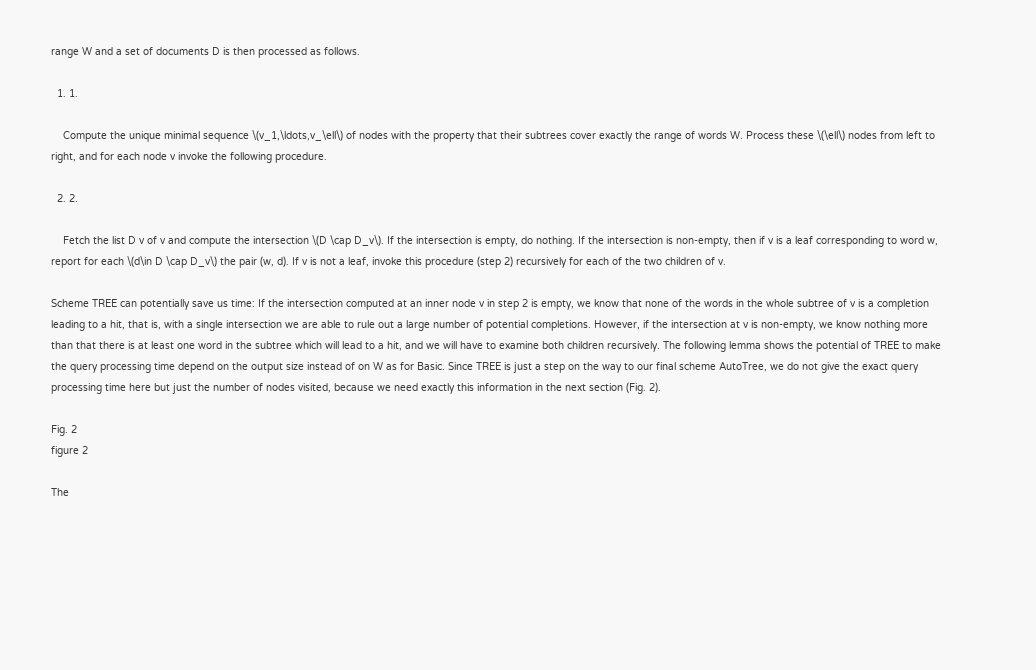range W and a set of documents D is then processed as follows.

  1. 1.

    Compute the unique minimal sequence \(v_1,\ldots,v_\ell\) of nodes with the property that their subtrees cover exactly the range of words W. Process these \(\ell\) nodes from left to right, and for each node v invoke the following procedure.

  2. 2.

    Fetch the list D v of v and compute the intersection \(D \cap D_v\). If the intersection is empty, do nothing. If the intersection is non-empty, then if v is a leaf corresponding to word w, report for each \(d\in D \cap D_v\) the pair (w, d). If v is not a leaf, invoke this procedure (step 2) recursively for each of the two children of v.

Scheme TREE can potentially save us time: If the intersection computed at an inner node v in step 2 is empty, we know that none of the words in the whole subtree of v is a completion leading to a hit, that is, with a single intersection we are able to rule out a large number of potential completions. However, if the intersection at v is non-empty, we know nothing more than that there is at least one word in the subtree which will lead to a hit, and we will have to examine both children recursively. The following lemma shows the potential of TREE to make the query processing time depend on the output size instead of on W as for Basic. Since TREE is just a step on the way to our final scheme AutoTree, we do not give the exact query processing time here but just the number of nodes visited, because we need exactly this information in the next section (Fig. 2).

Fig. 2
figure 2

The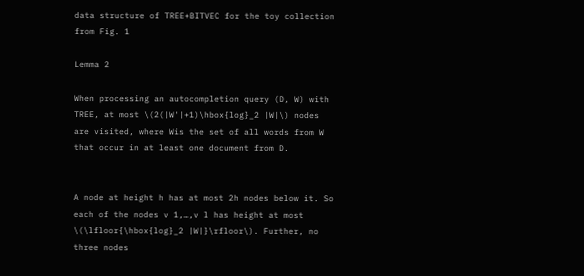data structure of TREE+BITVEC for the toy collection from Fig. 1

Lemma 2

When processing an autocompletion query (D, W) with TREE, at most \(2(|W'|+1)\hbox{log}_2 |W|\) nodes are visited, where Wis the set of all words from W that occur in at least one document from D.


A node at height h has at most 2h nodes below it. So each of the nodes v 1,…,v l has height at most \(\lfloor{\hbox{log}_2 |W|}\rfloor\). Further, no three nodes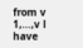from v 1,…,v l have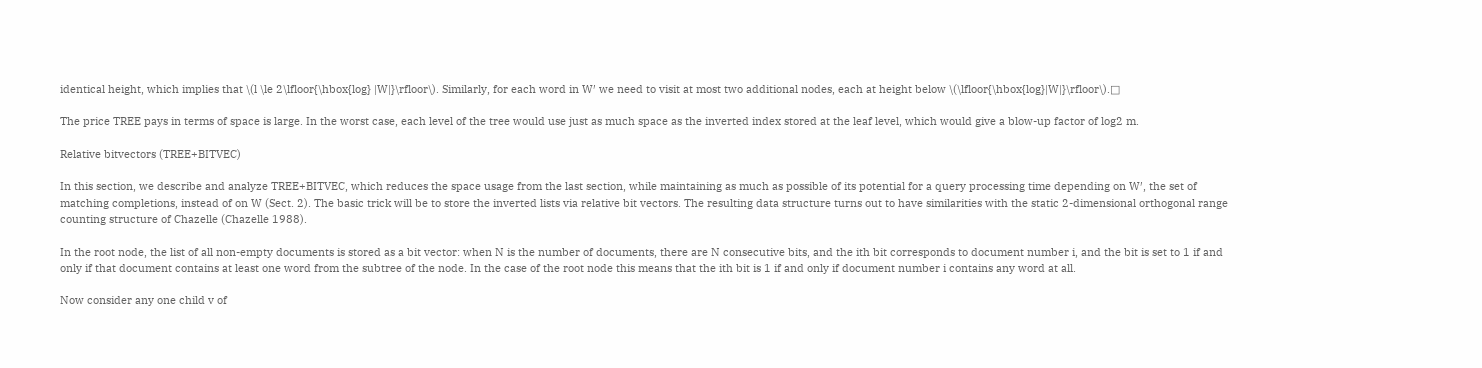identical height, which implies that \(l \le 2\lfloor{\hbox{log} |W|}\rfloor\). Similarly, for each word in W′ we need to visit at most two additional nodes, each at height below \(\lfloor{\hbox{log}|W|}\rfloor\).□

The price TREE pays in terms of space is large. In the worst case, each level of the tree would use just as much space as the inverted index stored at the leaf level, which would give a blow-up factor of log2 m.

Relative bitvectors (TREE+BITVEC)

In this section, we describe and analyze TREE+BITVEC, which reduces the space usage from the last section, while maintaining as much as possible of its potential for a query processing time depending on W′, the set of matching completions, instead of on W (Sect. 2). The basic trick will be to store the inverted lists via relative bit vectors. The resulting data structure turns out to have similarities with the static 2-dimensional orthogonal range counting structure of Chazelle (Chazelle 1988).

In the root node, the list of all non-empty documents is stored as a bit vector: when N is the number of documents, there are N consecutive bits, and the ith bit corresponds to document number i, and the bit is set to 1 if and only if that document contains at least one word from the subtree of the node. In the case of the root node this means that the ith bit is 1 if and only if document number i contains any word at all.

Now consider any one child v of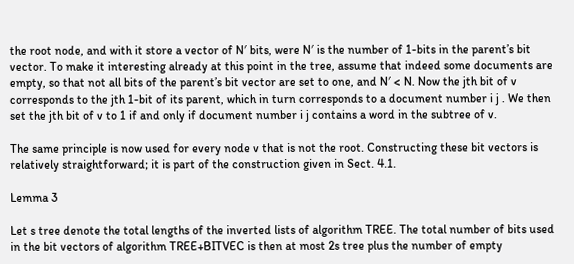the root node, and with it store a vector of N′ bits, were N′ is the number of 1-bits in the parent’s bit vector. To make it interesting already at this point in the tree, assume that indeed some documents are empty, so that not all bits of the parent’s bit vector are set to one, and N′ < N. Now the jth bit of v corresponds to the jth 1-bit of its parent, which in turn corresponds to a document number i j . We then set the jth bit of v to 1 if and only if document number i j contains a word in the subtree of v.

The same principle is now used for every node v that is not the root. Constructing these bit vectors is relatively straightforward; it is part of the construction given in Sect. 4.1.

Lemma 3

Let s tree denote the total lengths of the inverted lists of algorithm TREE. The total number of bits used in the bit vectors of algorithm TREE+BITVEC is then at most 2s tree plus the number of empty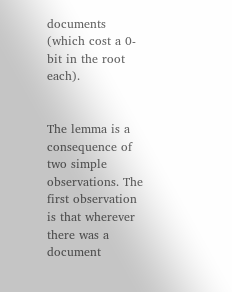documents (which cost a 0-bit in the root each).


The lemma is a consequence of two simple observations. The first observation is that wherever there was a document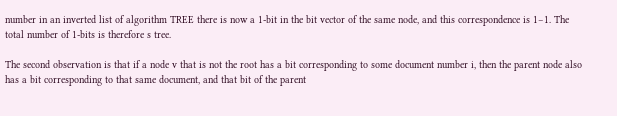number in an inverted list of algorithm TREE there is now a 1-bit in the bit vector of the same node, and this correspondence is 1−1. The total number of 1-bits is therefore s tree.

The second observation is that if a node v that is not the root has a bit corresponding to some document number i, then the parent node also has a bit corresponding to that same document, and that bit of the parent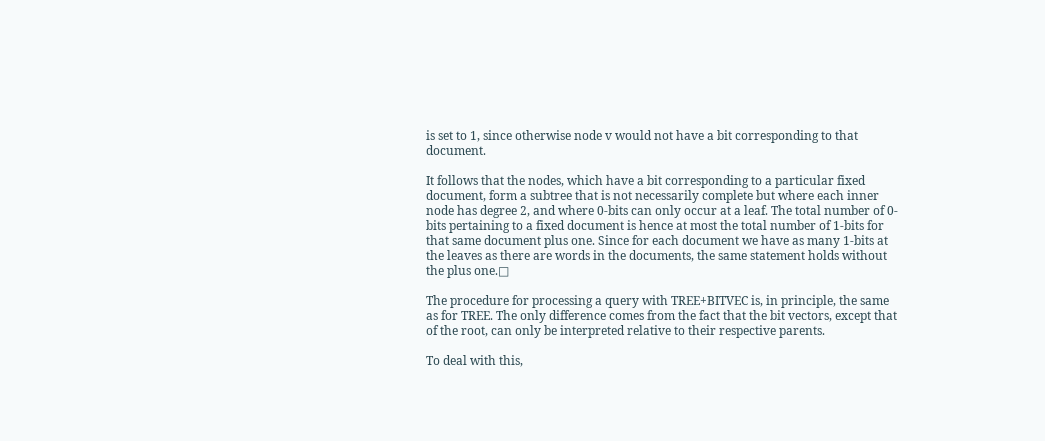is set to 1, since otherwise node v would not have a bit corresponding to that document.

It follows that the nodes, which have a bit corresponding to a particular fixed document, form a subtree that is not necessarily complete but where each inner node has degree 2, and where 0-bits can only occur at a leaf. The total number of 0-bits pertaining to a fixed document is hence at most the total number of 1-bits for that same document plus one. Since for each document we have as many 1-bits at the leaves as there are words in the documents, the same statement holds without the plus one.□

The procedure for processing a query with TREE+BITVEC is, in principle, the same as for TREE. The only difference comes from the fact that the bit vectors, except that of the root, can only be interpreted relative to their respective parents.

To deal with this,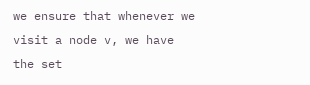we ensure that whenever we visit a node v, we have the set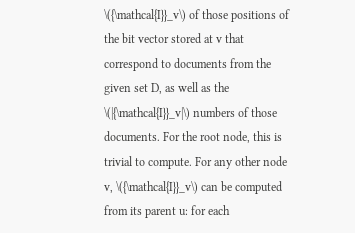\({\mathcal{I}}_v\) of those positions of the bit vector stored at v that correspond to documents from the given set D, as well as the \(|{\mathcal{I}}_v|\) numbers of those documents. For the root node, this is trivial to compute. For any other node v, \({\mathcal{I}}_v\) can be computed from its parent u: for each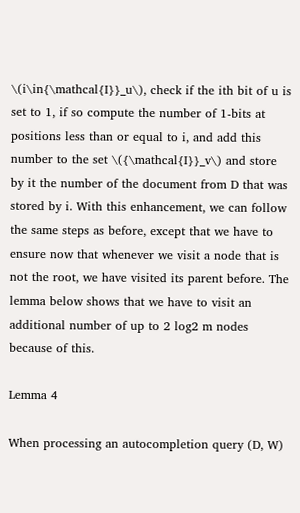\(i\in{\mathcal{I}}_u\), check if the ith bit of u is set to 1, if so compute the number of 1-bits at positions less than or equal to i, and add this number to the set \({\mathcal{I}}_v\) and store by it the number of the document from D that was stored by i. With this enhancement, we can follow the same steps as before, except that we have to ensure now that whenever we visit a node that is not the root, we have visited its parent before. The lemma below shows that we have to visit an additional number of up to 2 log2 m nodes because of this.

Lemma 4

When processing an autocompletion query (D, W)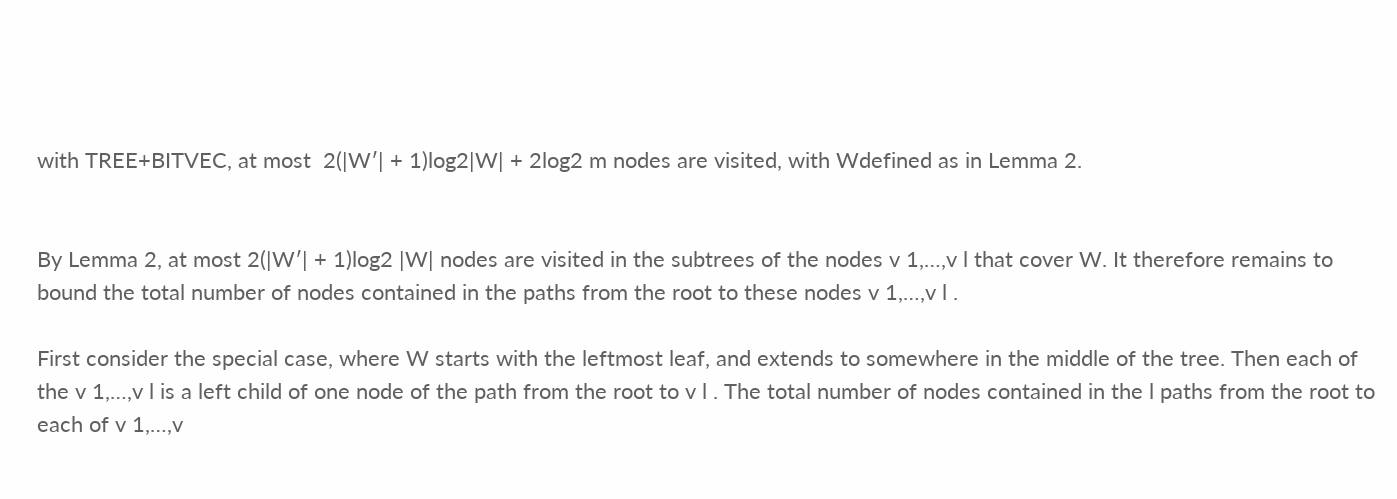with TREE+BITVEC, at most  2(|W′| + 1)log2|W| + 2log2 m nodes are visited, with Wdefined as in Lemma 2.


By Lemma 2, at most 2(|W′| + 1)log2 |W| nodes are visited in the subtrees of the nodes v 1,…,v l that cover W. It therefore remains to bound the total number of nodes contained in the paths from the root to these nodes v 1,…,v l .

First consider the special case, where W starts with the leftmost leaf, and extends to somewhere in the middle of the tree. Then each of the v 1,…,v l is a left child of one node of the path from the root to v l . The total number of nodes contained in the l paths from the root to each of v 1,…,v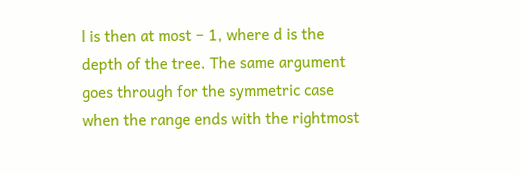l is then at most − 1, where d is the depth of the tree. The same argument goes through for the symmetric case when the range ends with the rightmost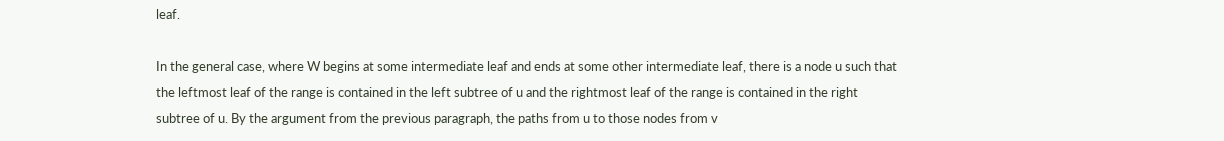leaf.

In the general case, where W begins at some intermediate leaf and ends at some other intermediate leaf, there is a node u such that the leftmost leaf of the range is contained in the left subtree of u and the rightmost leaf of the range is contained in the right subtree of u. By the argument from the previous paragraph, the paths from u to those nodes from v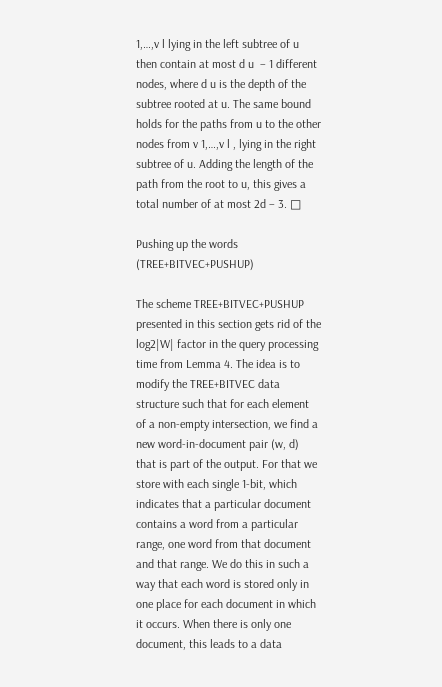1,…,v l lying in the left subtree of u then contain at most d u  − 1 different nodes, where d u is the depth of the subtree rooted at u. The same bound holds for the paths from u to the other nodes from v 1,…,v l , lying in the right subtree of u. Adding the length of the path from the root to u, this gives a total number of at most 2d − 3. □

Pushing up the words (TREE+BITVEC+PUSHUP)

The scheme TREE+BITVEC+PUSHUP presented in this section gets rid of the log2|W| factor in the query processing time from Lemma 4. The idea is to modify the TREE+BITVEC data structure such that for each element of a non-empty intersection, we find a new word-in-document pair (w, d) that is part of the output. For that we store with each single 1-bit, which indicates that a particular document contains a word from a particular range, one word from that document and that range. We do this in such a way that each word is stored only in one place for each document in which it occurs. When there is only one document, this leads to a data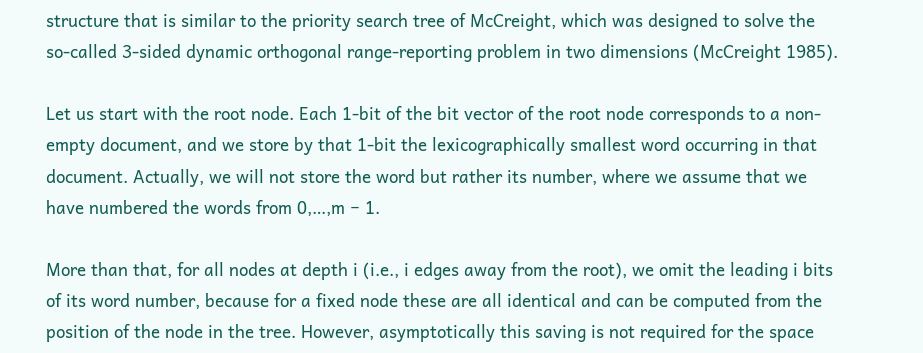structure that is similar to the priority search tree of McCreight, which was designed to solve the so-called 3-sided dynamic orthogonal range-reporting problem in two dimensions (McCreight 1985).

Let us start with the root node. Each 1-bit of the bit vector of the root node corresponds to a non-empty document, and we store by that 1-bit the lexicographically smallest word occurring in that document. Actually, we will not store the word but rather its number, where we assume that we have numbered the words from 0,…,m − 1.

More than that, for all nodes at depth i (i.e., i edges away from the root), we omit the leading i bits of its word number, because for a fixed node these are all identical and can be computed from the position of the node in the tree. However, asymptotically this saving is not required for the space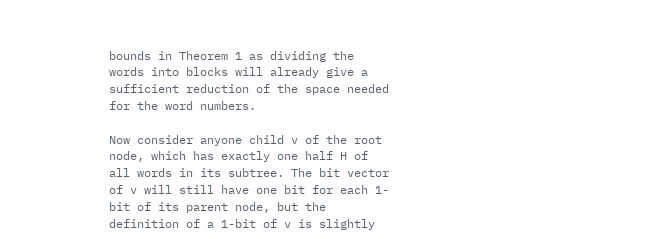bounds in Theorem 1 as dividing the words into blocks will already give a sufficient reduction of the space needed for the word numbers.

Now consider anyone child v of the root node, which has exactly one half H of all words in its subtree. The bit vector of v will still have one bit for each 1-bit of its parent node, but the definition of a 1-bit of v is slightly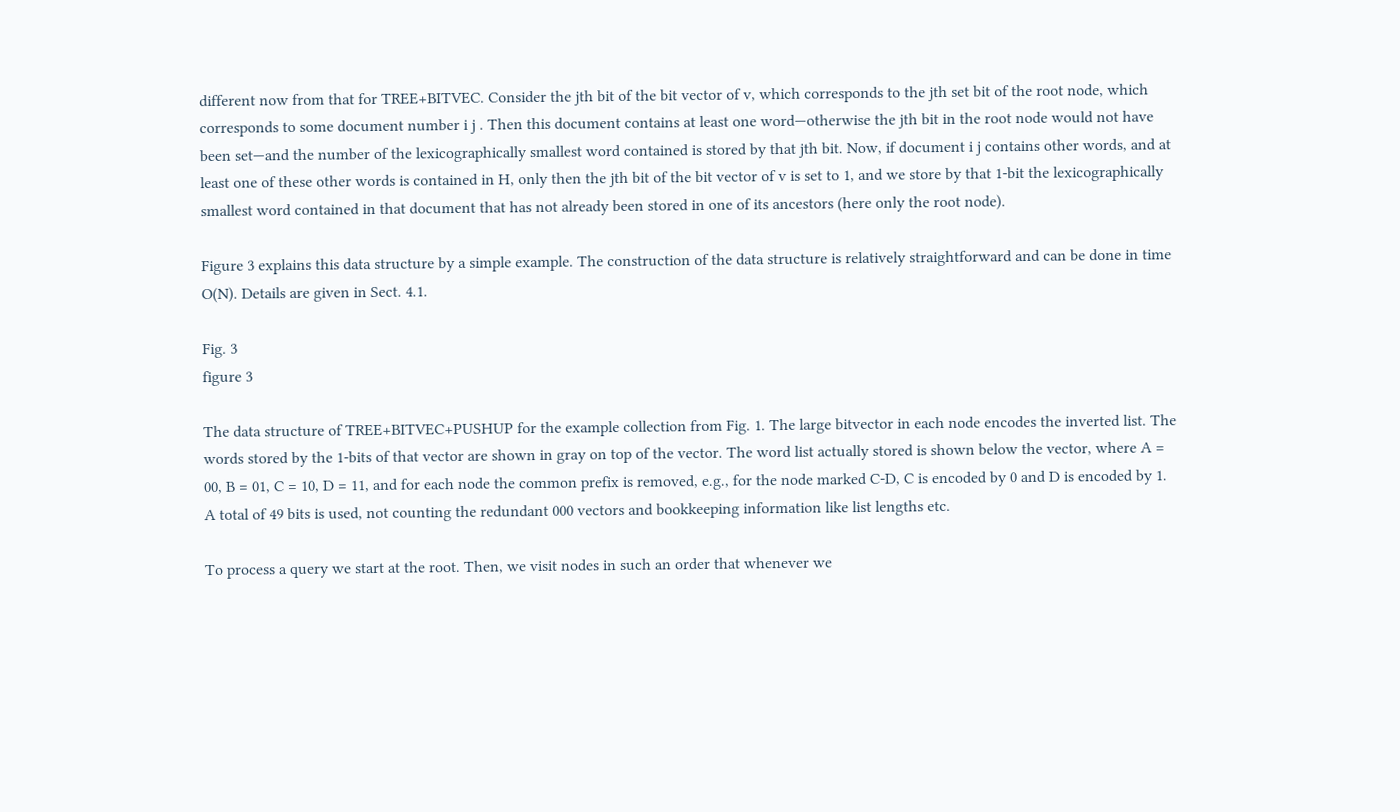different now from that for TREE+BITVEC. Consider the jth bit of the bit vector of v, which corresponds to the jth set bit of the root node, which corresponds to some document number i j . Then this document contains at least one word—otherwise the jth bit in the root node would not have been set—and the number of the lexicographically smallest word contained is stored by that jth bit. Now, if document i j contains other words, and at least one of these other words is contained in H, only then the jth bit of the bit vector of v is set to 1, and we store by that 1-bit the lexicographically smallest word contained in that document that has not already been stored in one of its ancestors (here only the root node).

Figure 3 explains this data structure by a simple example. The construction of the data structure is relatively straightforward and can be done in time O(N). Details are given in Sect. 4.1.

Fig. 3
figure 3

The data structure of TREE+BITVEC+PUSHUP for the example collection from Fig. 1. The large bitvector in each node encodes the inverted list. The words stored by the 1-bits of that vector are shown in gray on top of the vector. The word list actually stored is shown below the vector, where A = 00, B = 01, C = 10, D = 11, and for each node the common prefix is removed, e.g., for the node marked C-D, C is encoded by 0 and D is encoded by 1. A total of 49 bits is used, not counting the redundant 000 vectors and bookkeeping information like list lengths etc.

To process a query we start at the root. Then, we visit nodes in such an order that whenever we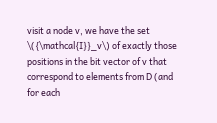visit a node v, we have the set \({\mathcal{I}}_v\) of exactly those positions in the bit vector of v that correspond to elements from D (and for each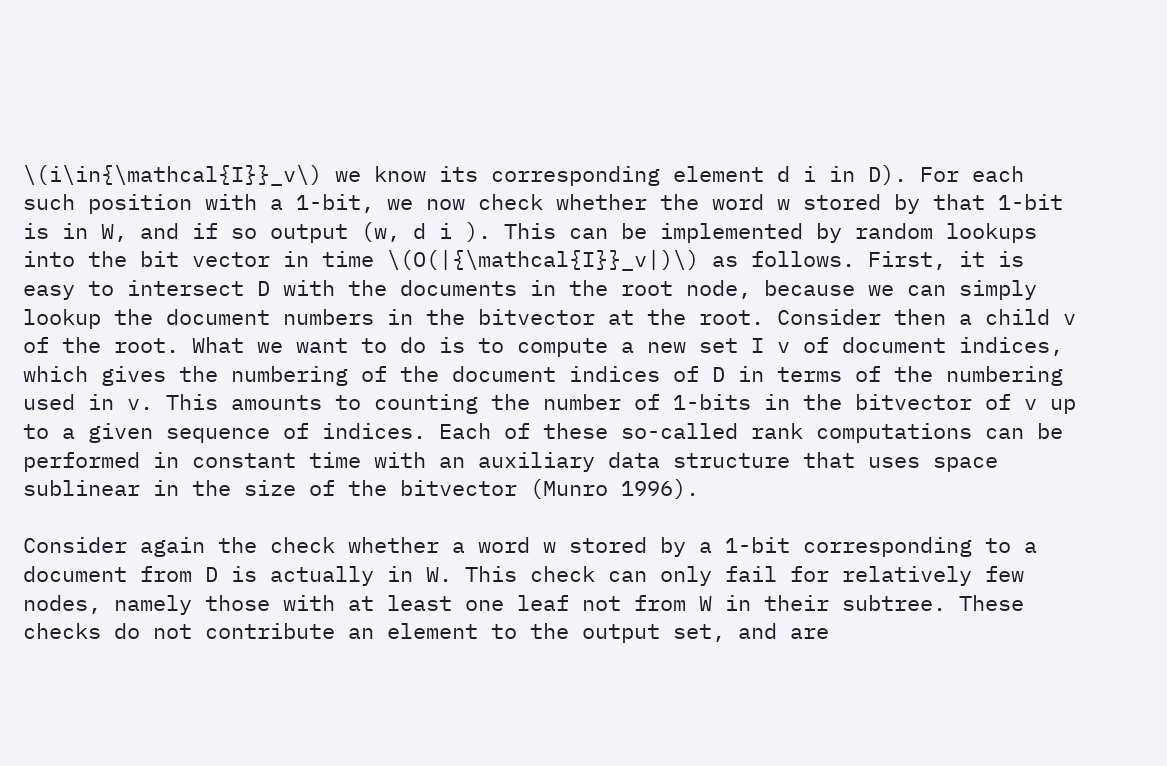\(i\in{\mathcal{I}}_v\) we know its corresponding element d i in D). For each such position with a 1-bit, we now check whether the word w stored by that 1-bit is in W, and if so output (w, d i ). This can be implemented by random lookups into the bit vector in time \(O(|{\mathcal{I}}_v|)\) as follows. First, it is easy to intersect D with the documents in the root node, because we can simply lookup the document numbers in the bitvector at the root. Consider then a child v of the root. What we want to do is to compute a new set I v of document indices, which gives the numbering of the document indices of D in terms of the numbering used in v. This amounts to counting the number of 1-bits in the bitvector of v up to a given sequence of indices. Each of these so-called rank computations can be performed in constant time with an auxiliary data structure that uses space sublinear in the size of the bitvector (Munro 1996).

Consider again the check whether a word w stored by a 1-bit corresponding to a document from D is actually in W. This check can only fail for relatively few nodes, namely those with at least one leaf not from W in their subtree. These checks do not contribute an element to the output set, and are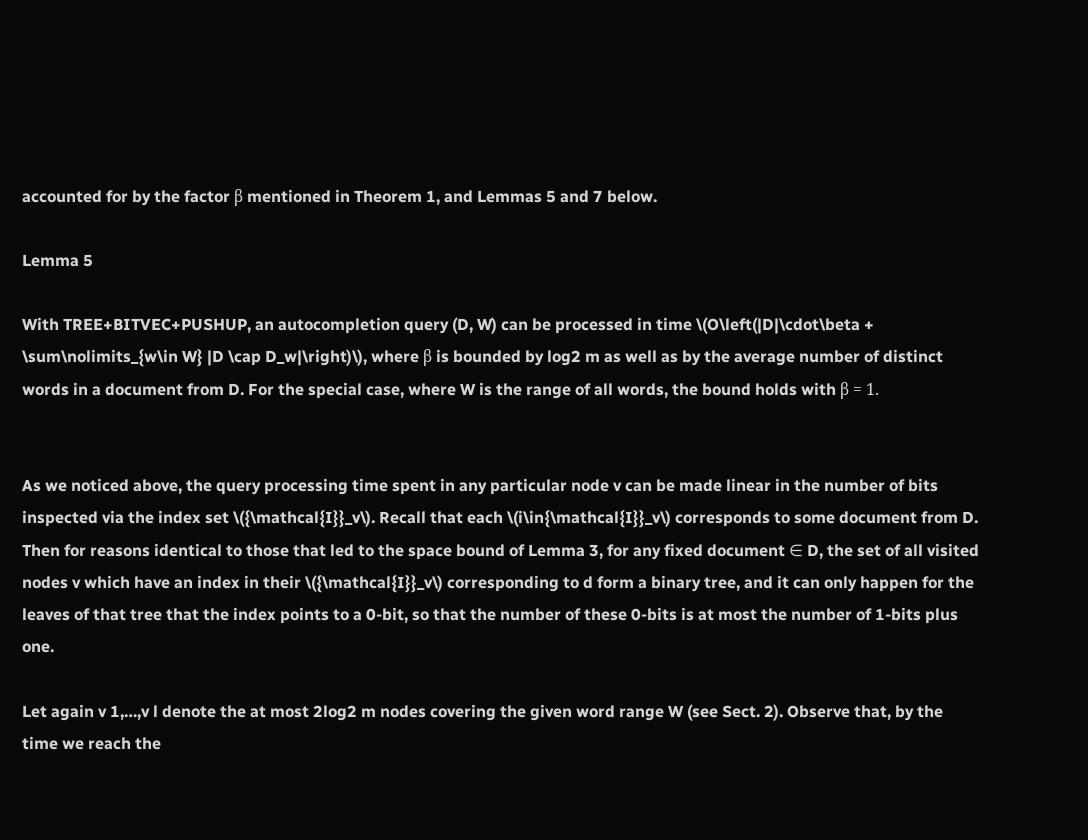accounted for by the factor β mentioned in Theorem 1, and Lemmas 5 and 7 below.

Lemma 5

With TREE+BITVEC+PUSHUP, an autocompletion query (D, W) can be processed in time \(O\left(|D|\cdot\beta + \sum\nolimits_{w\in W} |D \cap D_w|\right)\), where β is bounded by log2 m as well as by the average number of distinct words in a document from D. For the special case, where W is the range of all words, the bound holds with β = 1.


As we noticed above, the query processing time spent in any particular node v can be made linear in the number of bits inspected via the index set \({\mathcal{I}}_v\). Recall that each \(i\in{\mathcal{I}}_v\) corresponds to some document from D. Then for reasons identical to those that led to the space bound of Lemma 3, for any fixed document ∈ D, the set of all visited nodes v which have an index in their \({\mathcal{I}}_v\) corresponding to d form a binary tree, and it can only happen for the leaves of that tree that the index points to a 0-bit, so that the number of these 0-bits is at most the number of 1-bits plus one.

Let again v 1,…,v l denote the at most 2log2 m nodes covering the given word range W (see Sect. 2). Observe that, by the time we reach the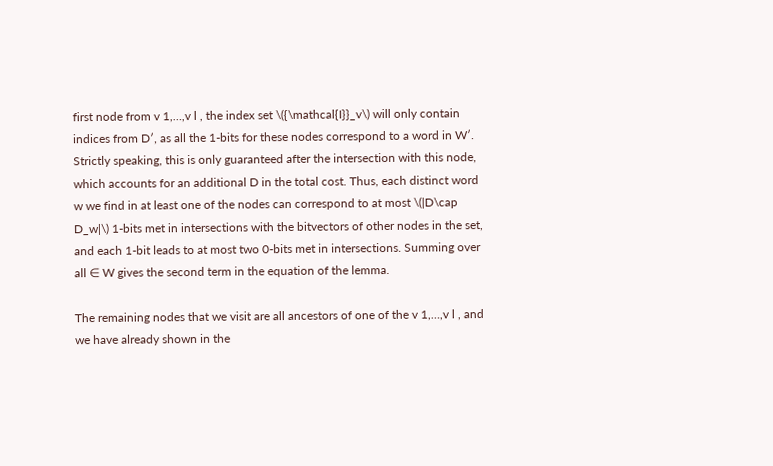first node from v 1,…,v l , the index set \({\mathcal{I}}_v\) will only contain indices from D′, as all the 1-bits for these nodes correspond to a word in W′. Strictly speaking, this is only guaranteed after the intersection with this node, which accounts for an additional D in the total cost. Thus, each distinct word w we find in at least one of the nodes can correspond to at most \(|D\cap D_w|\) 1-bits met in intersections with the bitvectors of other nodes in the set, and each 1-bit leads to at most two 0-bits met in intersections. Summing over all ∈ W gives the second term in the equation of the lemma.

The remaining nodes that we visit are all ancestors of one of the v 1,…,v l , and we have already shown in the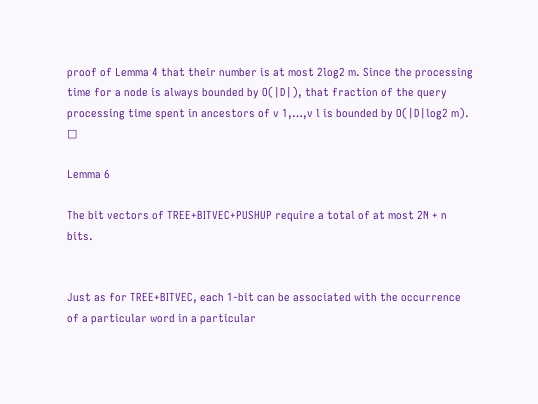proof of Lemma 4 that their number is at most 2log2 m. Since the processing time for a node is always bounded by O(|D|), that fraction of the query processing time spent in ancestors of v 1,…,v l is bounded by O(|D|log2 m). □

Lemma 6

The bit vectors of TREE+BITVEC+PUSHUP require a total of at most 2N + n bits.


Just as for TREE+BITVEC, each 1-bit can be associated with the occurrence of a particular word in a particular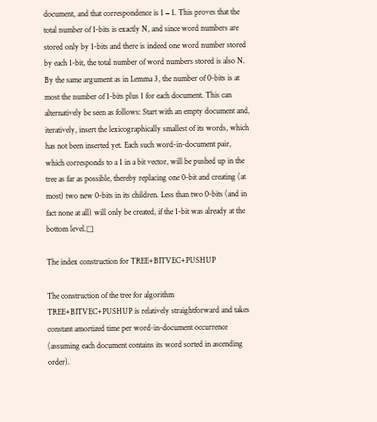document, and that correspondence is 1 − 1. This proves that the total number of 1-bits is exactly N, and since word numbers are stored only by 1-bits and there is indeed one word number stored by each 1-bit, the total number of word numbers stored is also N. By the same argument as in Lemma 3, the number of 0-bits is at most the number of 1-bits plus 1 for each document. This can alternatively be seen as follows: Start with an empty document and, iteratively, insert the lexicographically smallest of its words, which has not been inserted yet. Each such word-in-document pair, which corresponds to a 1 in a bit vector, will be pushed up in the tree as far as possible, thereby replacing one 0-bit and creating (at most) two new 0-bits in its children. Less than two 0-bits (and in fact none at all) will only be created, if the 1-bit was already at the bottom level.□

The index construction for TREE+BITVEC+PUSHUP

The construction of the tree for algorithm TREE+BITVEC+PUSHUP is relatively straightforward and takes constant amortized time per word-in-document occurrence (assuming each document contains its word sorted in ascending order).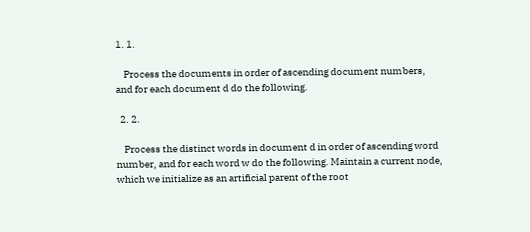1. 1.

    Process the documents in order of ascending document numbers, and for each document d do the following.

  2. 2.

    Process the distinct words in document d in order of ascending word number, and for each word w do the following. Maintain a current node, which we initialize as an artificial parent of the root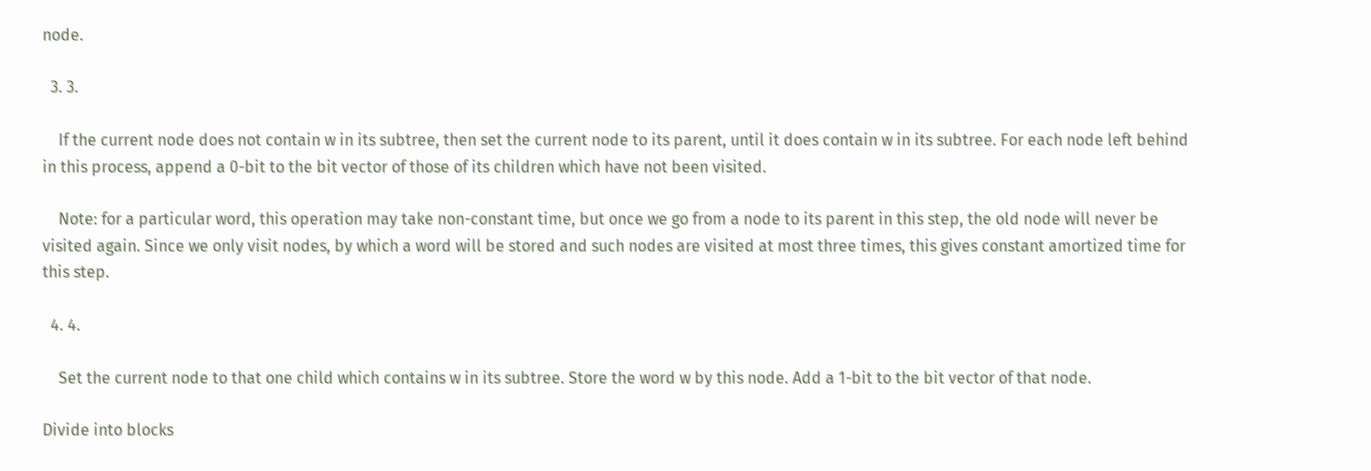node.

  3. 3.

    If the current node does not contain w in its subtree, then set the current node to its parent, until it does contain w in its subtree. For each node left behind in this process, append a 0-bit to the bit vector of those of its children which have not been visited.

    Note: for a particular word, this operation may take non-constant time, but once we go from a node to its parent in this step, the old node will never be visited again. Since we only visit nodes, by which a word will be stored and such nodes are visited at most three times, this gives constant amortized time for this step.

  4. 4.

    Set the current node to that one child which contains w in its subtree. Store the word w by this node. Add a 1-bit to the bit vector of that node.

Divide into blocks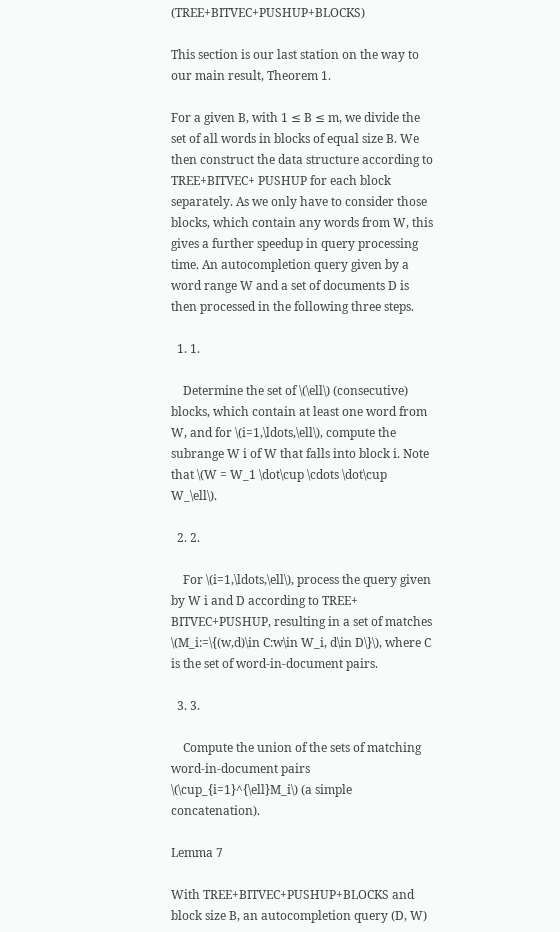(TREE+BITVEC+PUSHUP+BLOCKS)

This section is our last station on the way to our main result, Theorem 1.

For a given B, with 1 ≤ B ≤ m, we divide the set of all words in blocks of equal size B. We then construct the data structure according to TREE+BITVEC+ PUSHUP for each block separately. As we only have to consider those blocks, which contain any words from W, this gives a further speedup in query processing time. An autocompletion query given by a word range W and a set of documents D is then processed in the following three steps.

  1. 1.

    Determine the set of \(\ell\) (consecutive) blocks, which contain at least one word from W, and for \(i=1,\ldots,\ell\), compute the subrange W i of W that falls into block i. Note that \(W = W_1 \dot\cup \cdots \dot\cup W_\ell\).

  2. 2.

    For \(i=1,\ldots,\ell\), process the query given by W i and D according to TREE+ BITVEC+PUSHUP, resulting in a set of matches \(M_i:=\{(w,d)\in C:w\in W_i, d\in D\}\), where C is the set of word-in-document pairs.

  3. 3.

    Compute the union of the sets of matching word-in-document pairs \(\cup_{i=1}^{\ell}M_i\) (a simple concatenation).

Lemma 7

With TREE+BITVEC+PUSHUP+BLOCKS and block size B, an autocompletion query (D, W)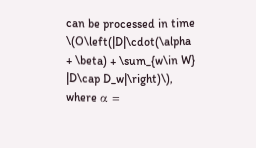can be processed in time \(O\left(|D|\cdot(\alpha + \beta) + \sum_{w\in W} |D\cap D_w|\right)\), where α =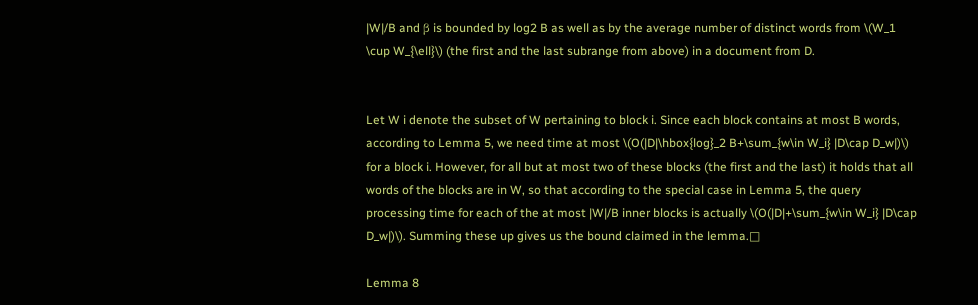|W|/B and β is bounded by log2 B as well as by the average number of distinct words from \(W_1 \cup W_{\ell}\) (the first and the last subrange from above) in a document from D.


Let W i denote the subset of W pertaining to block i. Since each block contains at most B words, according to Lemma 5, we need time at most \(O(|D|\hbox{log}_2 B+\sum_{w\in W_i} |D\cap D_w|)\) for a block i. However, for all but at most two of these blocks (the first and the last) it holds that all words of the blocks are in W, so that according to the special case in Lemma 5, the query processing time for each of the at most |W|/B inner blocks is actually \(O(|D|+\sum_{w\in W_i} |D\cap D_w|)\). Summing these up gives us the bound claimed in the lemma.□

Lemma 8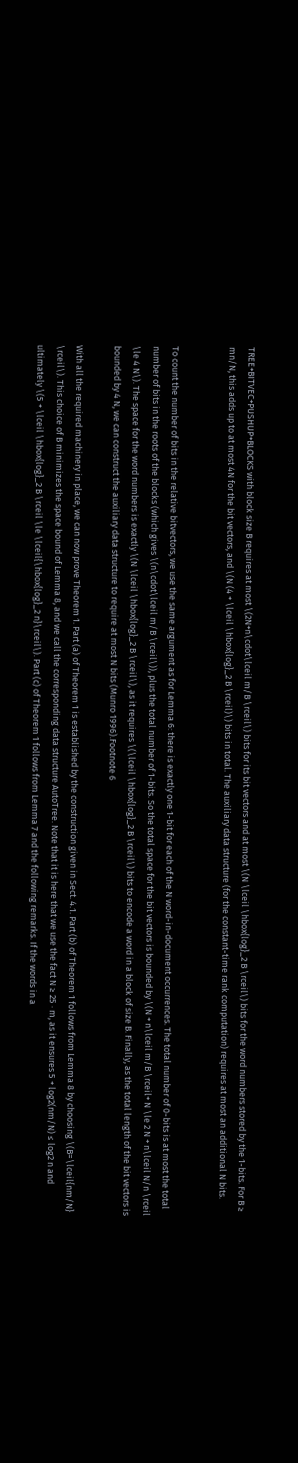TREE+BITVEC+PUSHUP+BLOCKS with block size B requires at most \(2N+n\cdot\lceil m/B \rceil\) bits for its bit vectors and at most \(N \lceil \hbox{log}_2 B \rceil\) bits for the word numbers stored by the 1-bits. For B ≥ mn/N, this adds up to at most 4N for the bit vectors, and \(N (4 + \lceil \hbox{log}_2 B \rceil)\) bits in total. The auxiliary data structure (for the constant-time rank computation) requires at most an additional N bits.


To count the number of bits in the relative bitvectors, we use the same argument as for Lemma 6: there is exactly one 1-bit for each of the N word-in-document occurrences. The total number of 0-bits is at most the total number of bits in the roots of the blocks (which gives \(n\cdot\lceil m/B \rceil\)), plus the total number of 1-bits. So the total space for the bit vectors is bounded by \(N + n\lceil m/B \rceil+ N \le 2 N + n\lceil N/n \rceil \le 4 N\). The space for the word numbers is exactly \(N \lceil \hbox{log}_2 B \rceil\), as it requires \(\lceil \hbox{log}_2 B \rceil\) bits to encode a word in a block of size B. Finally, as the total length of the bit vectors is bounded by 4 N, we can construct the auxiliary data structure to require at most N bits (Munro 1996).Footnote 6

With all the required machinery in place, we can now prove Theorem 1. Part (a) of Theorem 1 is established by the construction given in Sect. 4.1. Part (b) of Theorem 1 follows from Lemma 8 by choosing \(B=\lceil{nm/N} \rceil\). This choice of B minimizes the space bound of Lemma 8, and we call the corresponding data structure AutoTree. Note that it is here that we use the fact N ≥ 25 · m, as it ensures 5 + log2(nm/N) ≤ log2 n and ultimately \(5 + \lceil \hbox{log}_2 B \rceil \le \lceil{\hbox{log}_2 n}\rceil\). Part (c) of Theorem 1 follows from Lemma 7 and the following remarks. If the words in a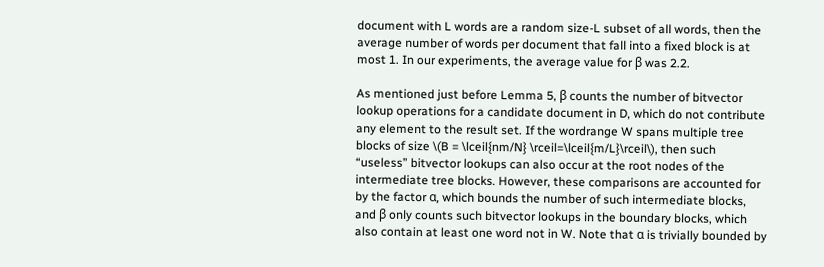document with L words are a random size-L subset of all words, then the average number of words per document that fall into a fixed block is at most 1. In our experiments, the average value for β was 2.2.

As mentioned just before Lemma 5, β counts the number of bitvector lookup operations for a candidate document in D, which do not contribute any element to the result set. If the wordrange W spans multiple tree blocks of size \(B = \lceil{nm/N} \rceil=\lceil{m/L}\rceil\), then such “useless” bitvector lookups can also occur at the root nodes of the intermediate tree blocks. However, these comparisons are accounted for by the factor α, which bounds the number of such intermediate blocks, and β only counts such bitvector lookups in the boundary blocks, which also contain at least one word not in W. Note that α is trivially bounded by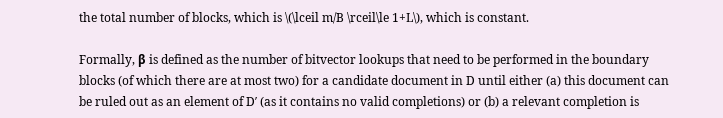the total number of blocks, which is \(\lceil m/B \rceil\le 1+L\), which is constant.

Formally, β is defined as the number of bitvector lookups that need to be performed in the boundary blocks (of which there are at most two) for a candidate document in D until either (a) this document can be ruled out as an element of D′ (as it contains no valid completions) or (b) a relevant completion is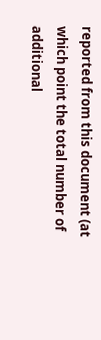reported from this document (at which point the total number of additional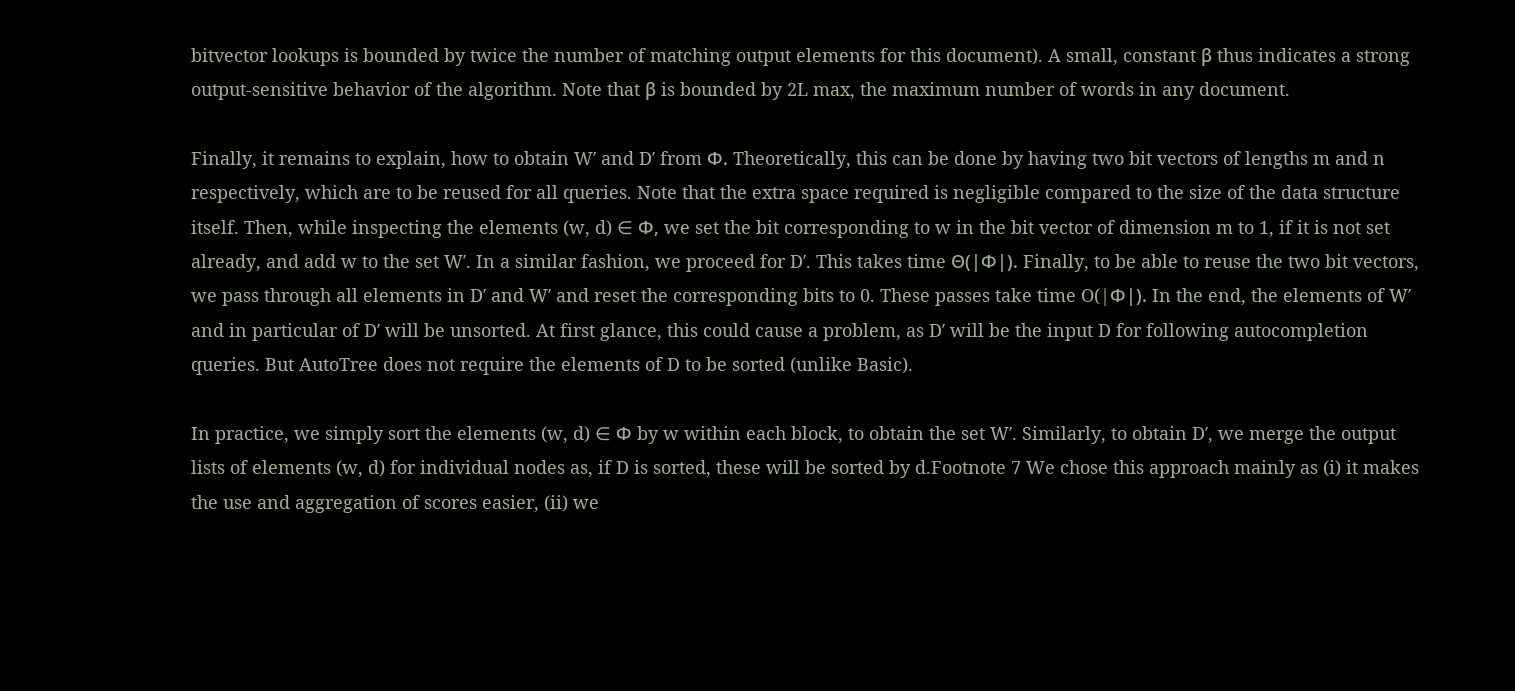bitvector lookups is bounded by twice the number of matching output elements for this document). A small, constant β thus indicates a strong output-sensitive behavior of the algorithm. Note that β is bounded by 2L max, the maximum number of words in any document.

Finally, it remains to explain, how to obtain W′ and D′ from Φ. Theoretically, this can be done by having two bit vectors of lengths m and n respectively, which are to be reused for all queries. Note that the extra space required is negligible compared to the size of the data structure itself. Then, while inspecting the elements (w, d) ∈ Φ, we set the bit corresponding to w in the bit vector of dimension m to 1, if it is not set already, and add w to the set W′. In a similar fashion, we proceed for D′. This takes time Θ(|Φ|). Finally, to be able to reuse the two bit vectors, we pass through all elements in D′ and W′ and reset the corresponding bits to 0. These passes take time O(|Φ|). In the end, the elements of W′ and in particular of D′ will be unsorted. At first glance, this could cause a problem, as D′ will be the input D for following autocompletion queries. But AutoTree does not require the elements of D to be sorted (unlike Basic).

In practice, we simply sort the elements (w, d) ∈ Φ by w within each block, to obtain the set W′. Similarly, to obtain D′, we merge the output lists of elements (w, d) for individual nodes as, if D is sorted, these will be sorted by d.Footnote 7 We chose this approach mainly as (i) it makes the use and aggregation of scores easier, (ii) we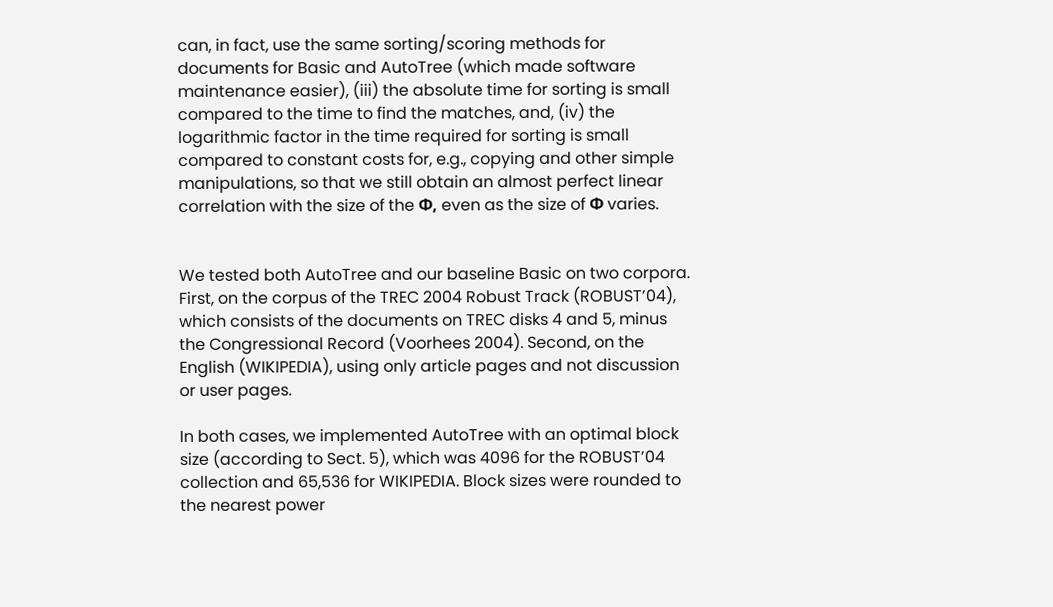can, in fact, use the same sorting/scoring methods for documents for Basic and AutoTree (which made software maintenance easier), (iii) the absolute time for sorting is small compared to the time to find the matches, and, (iv) the logarithmic factor in the time required for sorting is small compared to constant costs for, e.g., copying and other simple manipulations, so that we still obtain an almost perfect linear correlation with the size of the Φ, even as the size of Φ varies.


We tested both AutoTree and our baseline Basic on two corpora. First, on the corpus of the TREC 2004 Robust Track (ROBUST’04), which consists of the documents on TREC disks 4 and 5, minus the Congressional Record (Voorhees 2004). Second, on the English (WIKIPEDIA), using only article pages and not discussion or user pages.

In both cases, we implemented AutoTree with an optimal block size (according to Sect. 5), which was 4096 for the ROBUST’04 collection and 65,536 for WIKIPEDIA. Block sizes were rounded to the nearest power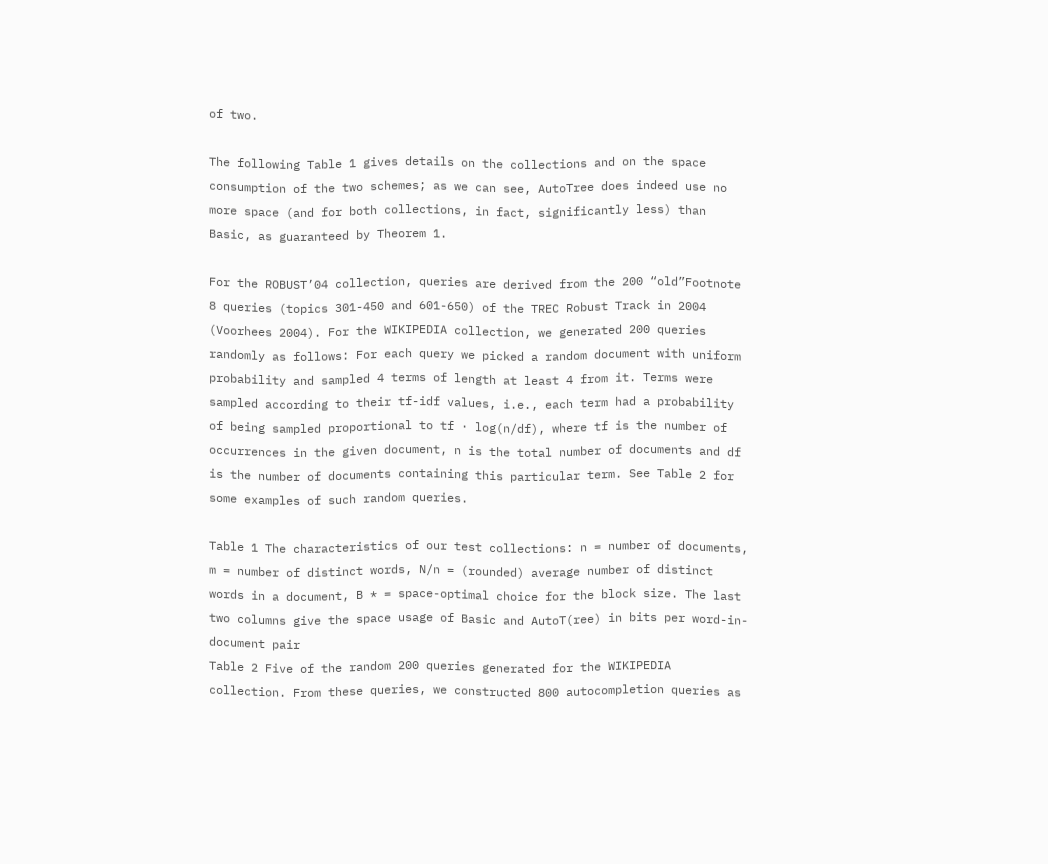of two.

The following Table 1 gives details on the collections and on the space consumption of the two schemes; as we can see, AutoTree does indeed use no more space (and for both collections, in fact, significantly less) than Basic, as guaranteed by Theorem 1.

For the ROBUST’04 collection, queries are derived from the 200 “old”Footnote 8 queries (topics 301-450 and 601-650) of the TREC Robust Track in 2004 (Voorhees 2004). For the WIKIPEDIA collection, we generated 200 queries randomly as follows: For each query we picked a random document with uniform probability and sampled 4 terms of length at least 4 from it. Terms were sampled according to their tf-idf values, i.e., each term had a probability of being sampled proportional to tf · log(n/df), where tf is the number of occurrences in the given document, n is the total number of documents and df is the number of documents containing this particular term. See Table 2 for some examples of such random queries.

Table 1 The characteristics of our test collections: n = number of documents, m = number of distinct words, N/n = (rounded) average number of distinct words in a document, B * = space-optimal choice for the block size. The last two columns give the space usage of Basic and AutoT(ree) in bits per word-in-document pair
Table 2 Five of the random 200 queries generated for the WIKIPEDIA collection. From these queries, we constructed 800 autocompletion queries as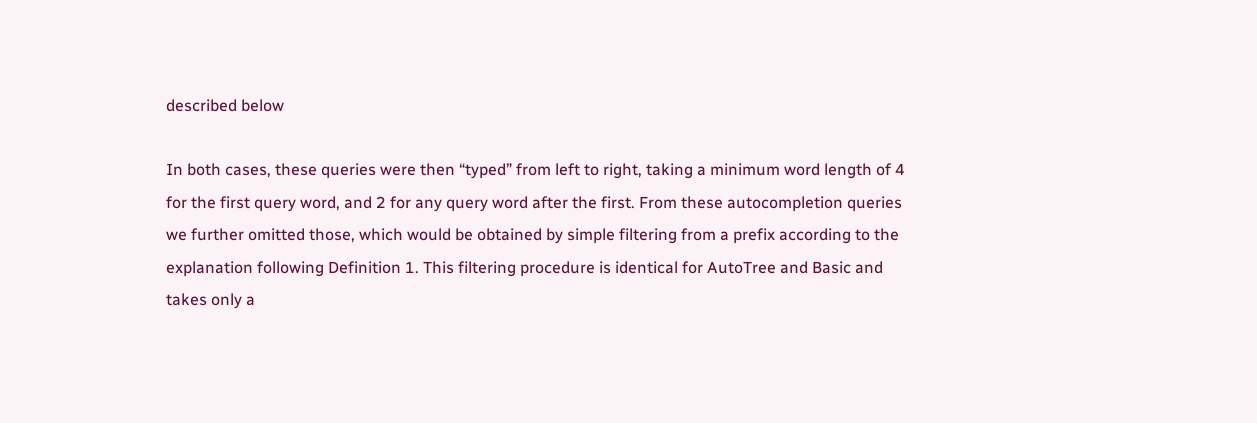described below

In both cases, these queries were then “typed” from left to right, taking a minimum word length of 4 for the first query word, and 2 for any query word after the first. From these autocompletion queries we further omitted those, which would be obtained by simple filtering from a prefix according to the explanation following Definition 1. This filtering procedure is identical for AutoTree and Basic and takes only a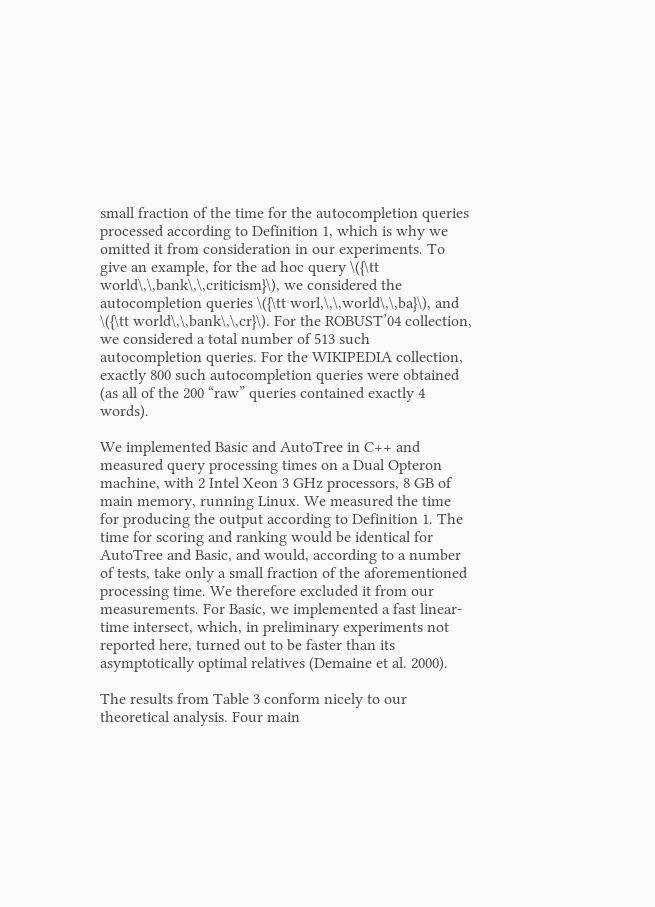small fraction of the time for the autocompletion queries processed according to Definition 1, which is why we omitted it from consideration in our experiments. To give an example, for the ad hoc query \({\tt world\,\,bank\,\,criticism}\), we considered the autocompletion queries \({\tt worl,\,\,world\,\,ba}\), and \({\tt world\,\,bank\,\,cr}\). For the ROBUST’04 collection, we considered a total number of 513 such autocompletion queries. For the WIKIPEDIA collection, exactly 800 such autocompletion queries were obtained (as all of the 200 “raw” queries contained exactly 4 words).

We implemented Basic and AutoTree in C++ and measured query processing times on a Dual Opteron machine, with 2 Intel Xeon 3 GHz processors, 8 GB of main memory, running Linux. We measured the time for producing the output according to Definition 1. The time for scoring and ranking would be identical for AutoTree and Basic, and would, according to a number of tests, take only a small fraction of the aforementioned processing time. We therefore excluded it from our measurements. For Basic, we implemented a fast linear-time intersect, which, in preliminary experiments not reported here, turned out to be faster than its asymptotically optimal relatives (Demaine et al. 2000).

The results from Table 3 conform nicely to our theoretical analysis. Four main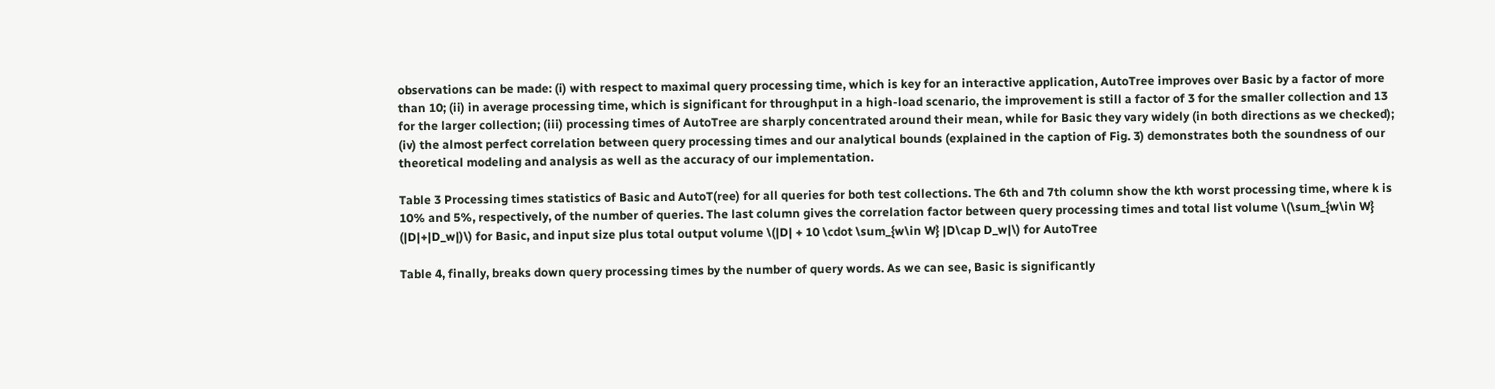observations can be made: (i) with respect to maximal query processing time, which is key for an interactive application, AutoTree improves over Basic by a factor of more than 10; (ii) in average processing time, which is significant for throughput in a high-load scenario, the improvement is still a factor of 3 for the smaller collection and 13 for the larger collection; (iii) processing times of AutoTree are sharply concentrated around their mean, while for Basic they vary widely (in both directions as we checked); (iv) the almost perfect correlation between query processing times and our analytical bounds (explained in the caption of Fig. 3) demonstrates both the soundness of our theoretical modeling and analysis as well as the accuracy of our implementation.

Table 3 Processing times statistics of Basic and AutoT(ree) for all queries for both test collections. The 6th and 7th column show the kth worst processing time, where k is 10% and 5%, respectively, of the number of queries. The last column gives the correlation factor between query processing times and total list volume \(\sum_{w\in W} (|D|+|D_w|)\) for Basic, and input size plus total output volume \(|D| + 10 \cdot \sum_{w\in W} |D\cap D_w|\) for AutoTree

Table 4, finally, breaks down query processing times by the number of query words. As we can see, Basic is significantly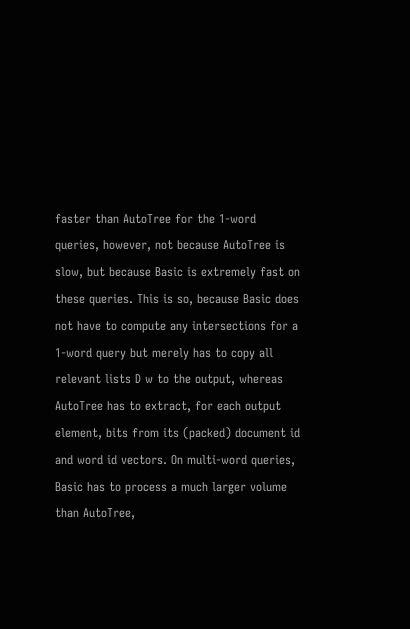faster than AutoTree for the 1-word queries, however, not because AutoTree is slow, but because Basic is extremely fast on these queries. This is so, because Basic does not have to compute any intersections for a 1-word query but merely has to copy all relevant lists D w to the output, whereas AutoTree has to extract, for each output element, bits from its (packed) document id and word id vectors. On multi-word queries, Basic has to process a much larger volume than AutoTree,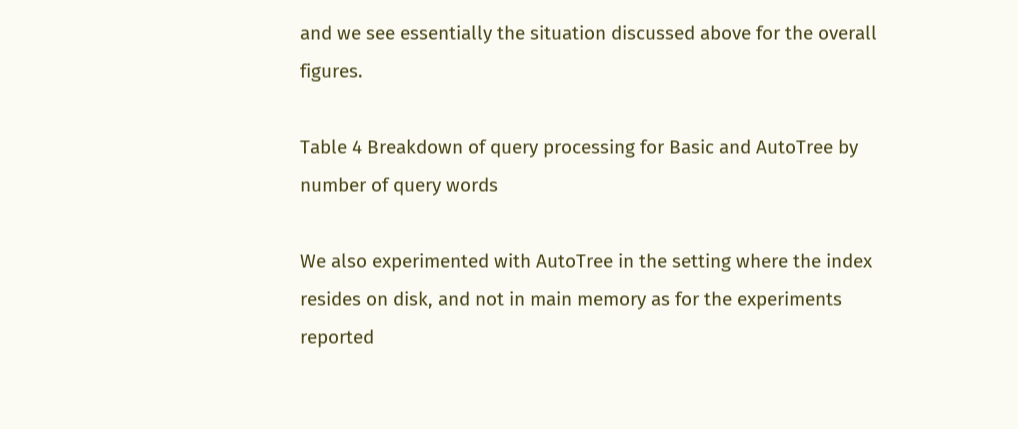and we see essentially the situation discussed above for the overall figures.

Table 4 Breakdown of query processing for Basic and AutoTree by number of query words

We also experimented with AutoTree in the setting where the index resides on disk, and not in main memory as for the experiments reported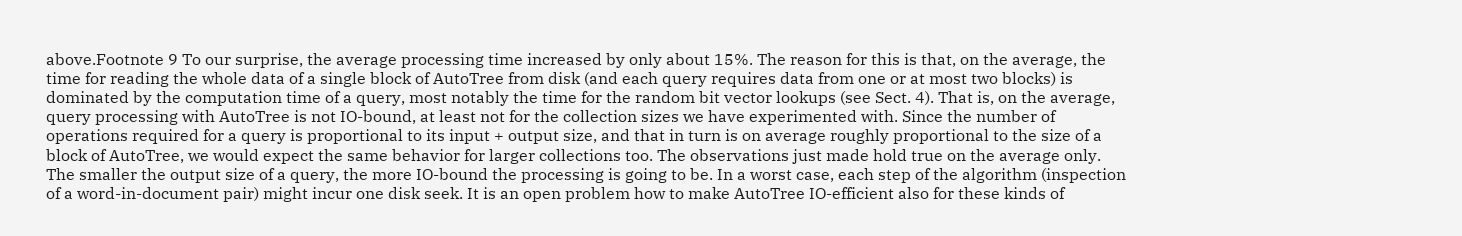above.Footnote 9 To our surprise, the average processing time increased by only about 15%. The reason for this is that, on the average, the time for reading the whole data of a single block of AutoTree from disk (and each query requires data from one or at most two blocks) is dominated by the computation time of a query, most notably the time for the random bit vector lookups (see Sect. 4). That is, on the average, query processing with AutoTree is not IO-bound, at least not for the collection sizes we have experimented with. Since the number of operations required for a query is proportional to its input + output size, and that in turn is on average roughly proportional to the size of a block of AutoTree, we would expect the same behavior for larger collections too. The observations just made hold true on the average only. The smaller the output size of a query, the more IO-bound the processing is going to be. In a worst case, each step of the algorithm (inspection of a word-in-document pair) might incur one disk seek. It is an open problem how to make AutoTree IO-efficient also for these kinds of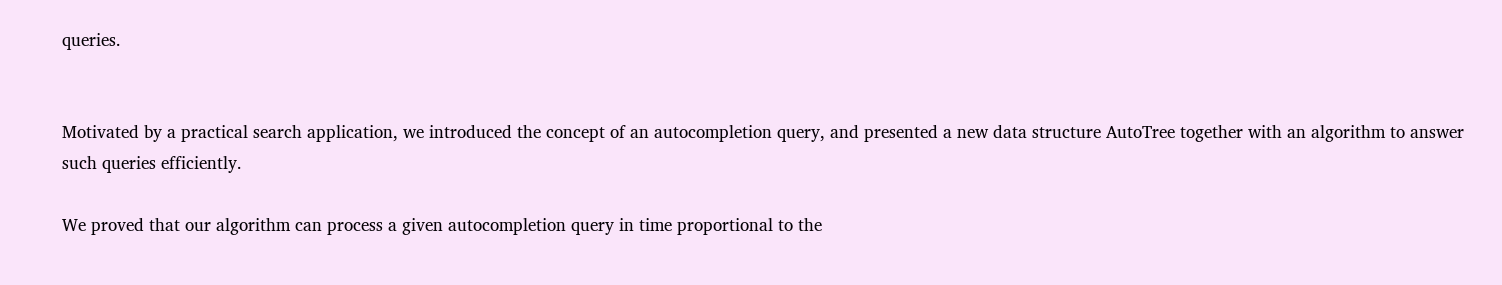queries.


Motivated by a practical search application, we introduced the concept of an autocompletion query, and presented a new data structure AutoTree together with an algorithm to answer such queries efficiently.

We proved that our algorithm can process a given autocompletion query in time proportional to the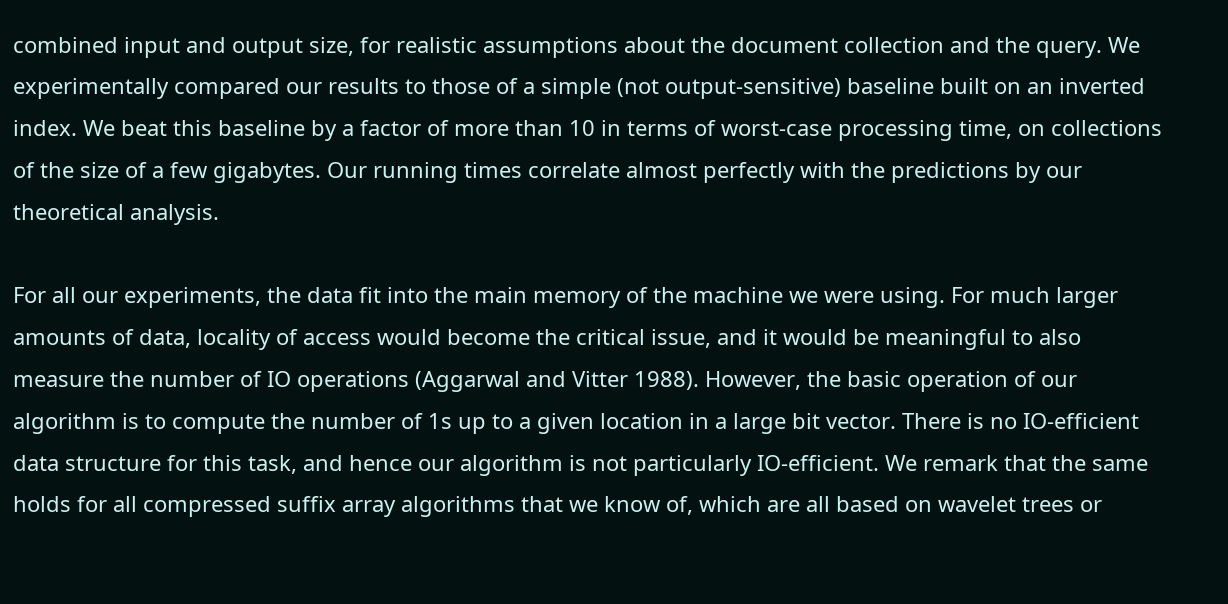combined input and output size, for realistic assumptions about the document collection and the query. We experimentally compared our results to those of a simple (not output-sensitive) baseline built on an inverted index. We beat this baseline by a factor of more than 10 in terms of worst-case processing time, on collections of the size of a few gigabytes. Our running times correlate almost perfectly with the predictions by our theoretical analysis.

For all our experiments, the data fit into the main memory of the machine we were using. For much larger amounts of data, locality of access would become the critical issue, and it would be meaningful to also measure the number of IO operations (Aggarwal and Vitter 1988). However, the basic operation of our algorithm is to compute the number of 1s up to a given location in a large bit vector. There is no IO-efficient data structure for this task, and hence our algorithm is not particularly IO-efficient. We remark that the same holds for all compressed suffix array algorithms that we know of, which are all based on wavelet trees or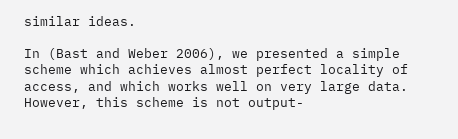similar ideas.

In (Bast and Weber 2006), we presented a simple scheme which achieves almost perfect locality of access, and which works well on very large data. However, this scheme is not output-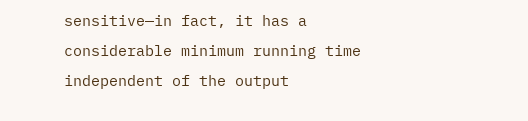sensitive—in fact, it has a considerable minimum running time independent of the output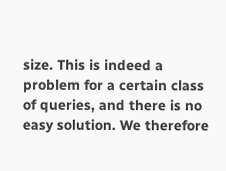size. This is indeed a problem for a certain class of queries, and there is no easy solution. We therefore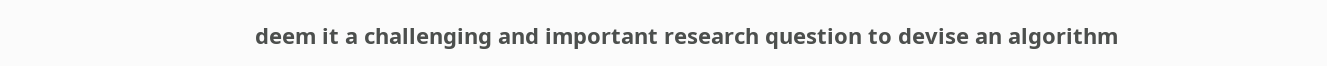deem it a challenging and important research question to devise an algorithm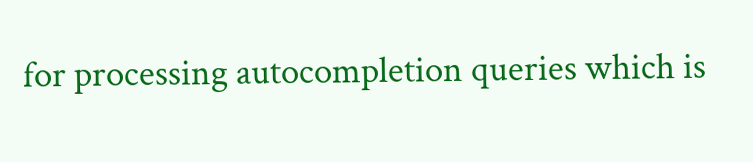for processing autocompletion queries which is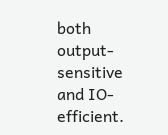both output-sensitive and IO-efficient.